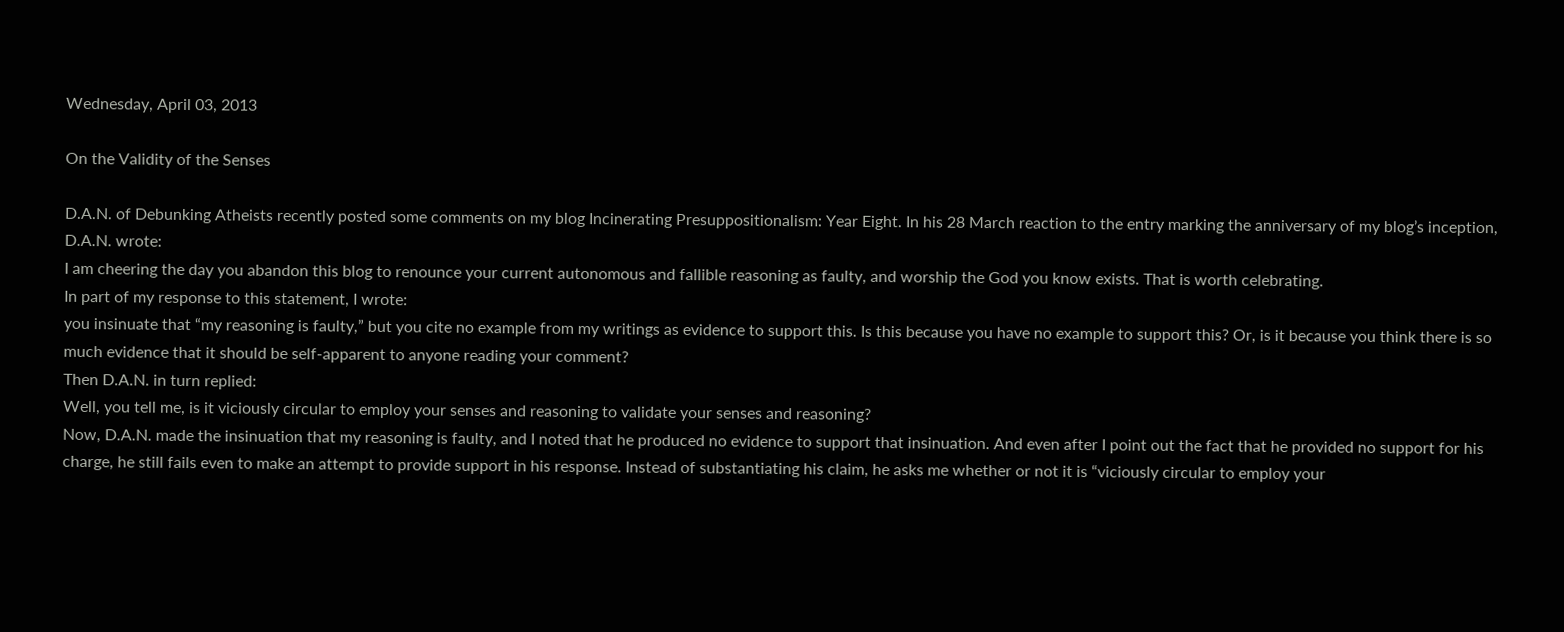Wednesday, April 03, 2013

On the Validity of the Senses

D.A.N. of Debunking Atheists recently posted some comments on my blog Incinerating Presuppositionalism: Year Eight. In his 28 March reaction to the entry marking the anniversary of my blog’s inception, D.A.N. wrote:
I am cheering the day you abandon this blog to renounce your current autonomous and fallible reasoning as faulty, and worship the God you know exists. That is worth celebrating.
In part of my response to this statement, I wrote:
you insinuate that “my reasoning is faulty,” but you cite no example from my writings as evidence to support this. Is this because you have no example to support this? Or, is it because you think there is so much evidence that it should be self-apparent to anyone reading your comment?
Then D.A.N. in turn replied:
Well, you tell me, is it viciously circular to employ your senses and reasoning to validate your senses and reasoning?
Now, D.A.N. made the insinuation that my reasoning is faulty, and I noted that he produced no evidence to support that insinuation. And even after I point out the fact that he provided no support for his charge, he still fails even to make an attempt to provide support in his response. Instead of substantiating his claim, he asks me whether or not it is “viciously circular to employ your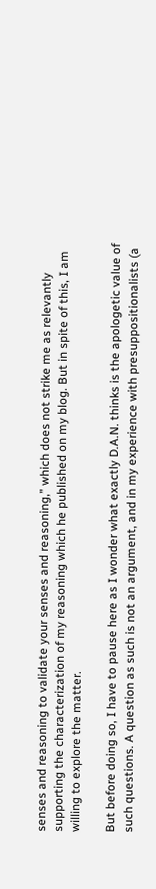senses and reasoning to validate your senses and reasoning,” which does not strike me as relevantly supporting the characterization of my reasoning which he published on my blog. But in spite of this, I am willing to explore the matter.

But before doing so, I have to pause here as I wonder what exactly D.A.N. thinks is the apologetic value of such questions. A question as such is not an argument, and in my experience with presuppositionalists (a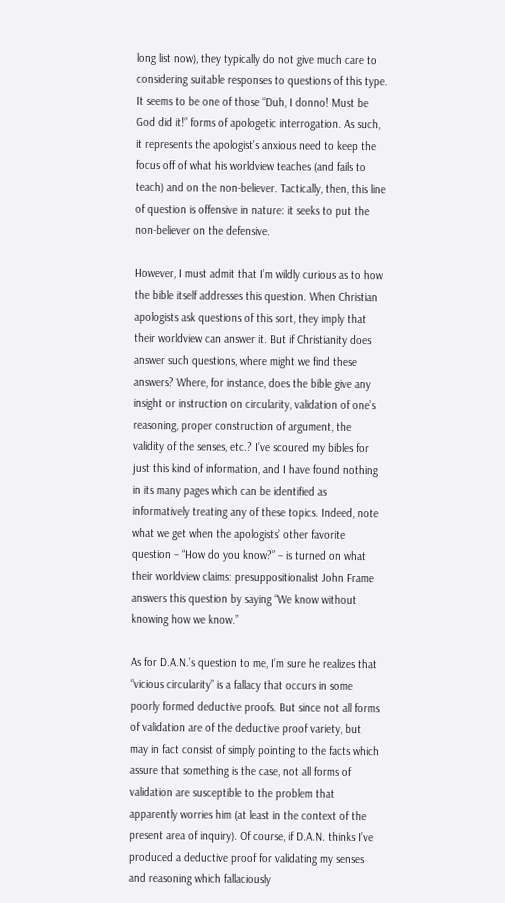long list now), they typically do not give much care to considering suitable responses to questions of this type. It seems to be one of those “Duh, I donno! Must be God did it!” forms of apologetic interrogation. As such, it represents the apologist’s anxious need to keep the focus off of what his worldview teaches (and fails to teach) and on the non-believer. Tactically, then, this line of question is offensive in nature: it seeks to put the non-believer on the defensive.

However, I must admit that I’m wildly curious as to how the bible itself addresses this question. When Christian apologists ask questions of this sort, they imply that their worldview can answer it. But if Christianity does answer such questions, where might we find these answers? Where, for instance, does the bible give any insight or instruction on circularity, validation of one’s reasoning, proper construction of argument, the validity of the senses, etc.? I’ve scoured my bibles for just this kind of information, and I have found nothing in its many pages which can be identified as informatively treating any of these topics. Indeed, note what we get when the apologists’ other favorite question – “How do you know?” – is turned on what their worldview claims: presuppositionalist John Frame answers this question by saying “We know without knowing how we know.”

As for D.A.N.’s question to me, I’m sure he realizes that “vicious circularity” is a fallacy that occurs in some poorly formed deductive proofs. But since not all forms of validation are of the deductive proof variety, but may in fact consist of simply pointing to the facts which assure that something is the case, not all forms of validation are susceptible to the problem that apparently worries him (at least in the context of the present area of inquiry). Of course, if D.A.N. thinks I’ve produced a deductive proof for validating my senses and reasoning which fallaciously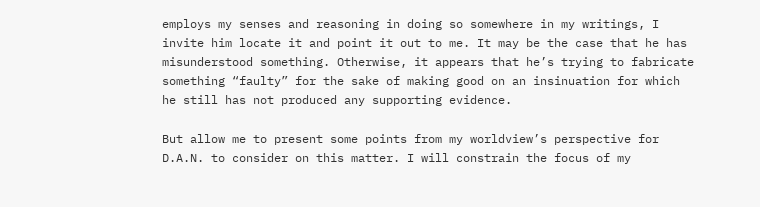employs my senses and reasoning in doing so somewhere in my writings, I invite him locate it and point it out to me. It may be the case that he has misunderstood something. Otherwise, it appears that he’s trying to fabricate something “faulty” for the sake of making good on an insinuation for which he still has not produced any supporting evidence.

But allow me to present some points from my worldview’s perspective for D.A.N. to consider on this matter. I will constrain the focus of my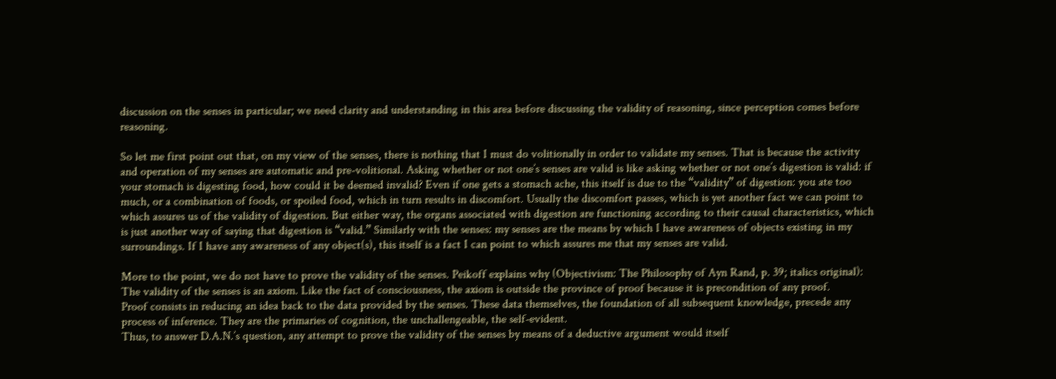discussion on the senses in particular; we need clarity and understanding in this area before discussing the validity of reasoning, since perception comes before reasoning.

So let me first point out that, on my view of the senses, there is nothing that I must do volitionally in order to validate my senses. That is because the activity and operation of my senses are automatic and pre-volitional. Asking whether or not one’s senses are valid is like asking whether or not one’s digestion is valid: if your stomach is digesting food, how could it be deemed invalid? Even if one gets a stomach ache, this itself is due to the “validity” of digestion: you ate too much, or a combination of foods, or spoiled food, which in turn results in discomfort. Usually the discomfort passes, which is yet another fact we can point to which assures us of the validity of digestion. But either way, the organs associated with digestion are functioning according to their causal characteristics, which is just another way of saying that digestion is “valid.” Similarly with the senses: my senses are the means by which I have awareness of objects existing in my surroundings. If I have any awareness of any object(s), this itself is a fact I can point to which assures me that my senses are valid.

More to the point, we do not have to prove the validity of the senses. Peikoff explains why (Objectivism: The Philosophy of Ayn Rand, p. 39; italics original):
The validity of the senses is an axiom. Like the fact of consciousness, the axiom is outside the province of proof because it is precondition of any proof.
Proof consists in reducing an idea back to the data provided by the senses. These data themselves, the foundation of all subsequent knowledge, precede any process of inference. They are the primaries of cognition, the unchallengeable, the self-evident.
Thus, to answer D.A.N.’s question, any attempt to prove the validity of the senses by means of a deductive argument would itself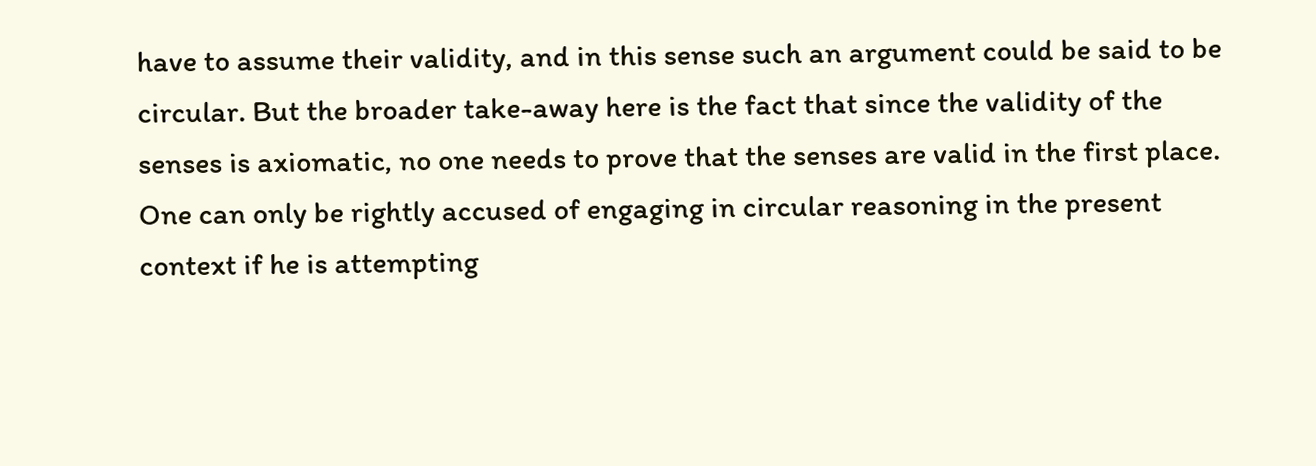have to assume their validity, and in this sense such an argument could be said to be circular. But the broader take-away here is the fact that since the validity of the senses is axiomatic, no one needs to prove that the senses are valid in the first place. One can only be rightly accused of engaging in circular reasoning in the present context if he is attempting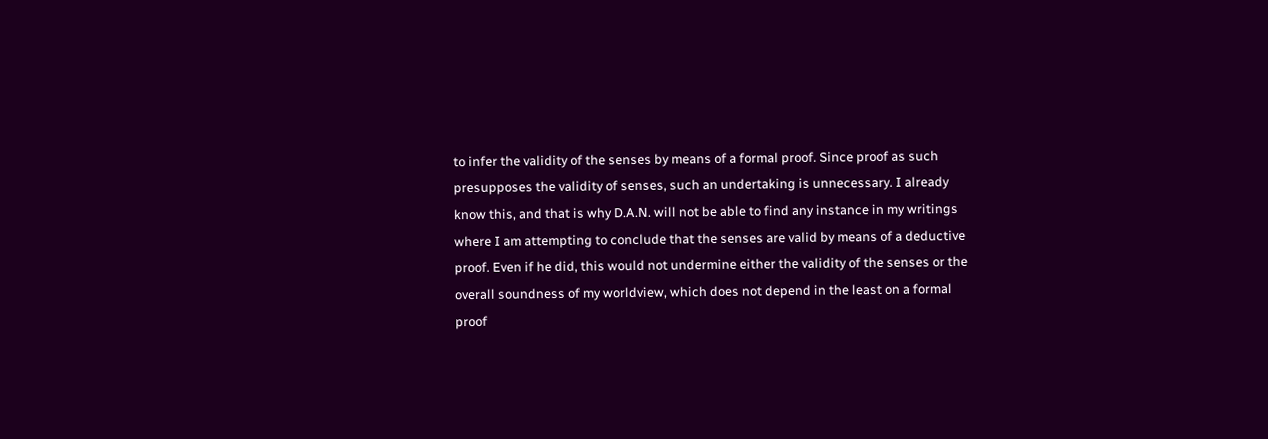to infer the validity of the senses by means of a formal proof. Since proof as such presupposes the validity of senses, such an undertaking is unnecessary. I already know this, and that is why D.A.N. will not be able to find any instance in my writings where I am attempting to conclude that the senses are valid by means of a deductive proof. Even if he did, this would not undermine either the validity of the senses or the overall soundness of my worldview, which does not depend in the least on a formal proof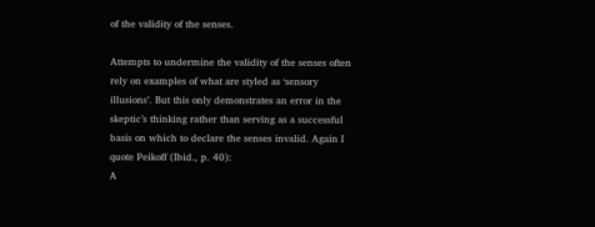of the validity of the senses.

Attempts to undermine the validity of the senses often rely on examples of what are styled as ‘sensory illusions’. But this only demonstrates an error in the skeptic’s thinking rather than serving as a successful basis on which to declare the senses invalid. Again I quote Peikoff (Ibid., p. 40):
A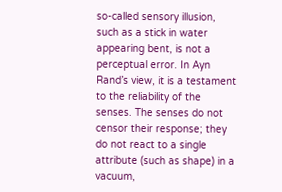so-called sensory illusion, such as a stick in water appearing bent, is not a perceptual error. In Ayn Rand’s view, it is a testament to the reliability of the senses. The senses do not censor their response; they do not react to a single attribute (such as shape) in a vacuum,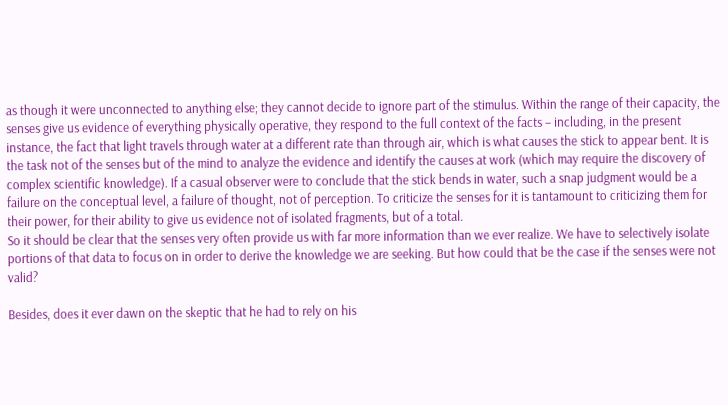as though it were unconnected to anything else; they cannot decide to ignore part of the stimulus. Within the range of their capacity, the senses give us evidence of everything physically operative, they respond to the full context of the facts – including, in the present instance, the fact that light travels through water at a different rate than through air, which is what causes the stick to appear bent. It is the task not of the senses but of the mind to analyze the evidence and identify the causes at work (which may require the discovery of complex scientific knowledge). If a casual observer were to conclude that the stick bends in water, such a snap judgment would be a failure on the conceptual level, a failure of thought, not of perception. To criticize the senses for it is tantamount to criticizing them for their power, for their ability to give us evidence not of isolated fragments, but of a total.
So it should be clear that the senses very often provide us with far more information than we ever realize. We have to selectively isolate portions of that data to focus on in order to derive the knowledge we are seeking. But how could that be the case if the senses were not valid?

Besides, does it ever dawn on the skeptic that he had to rely on his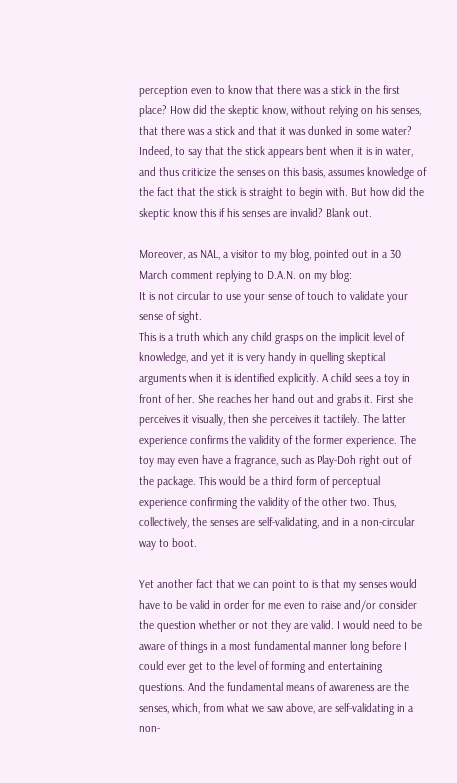perception even to know that there was a stick in the first place? How did the skeptic know, without relying on his senses, that there was a stick and that it was dunked in some water? Indeed, to say that the stick appears bent when it is in water, and thus criticize the senses on this basis, assumes knowledge of the fact that the stick is straight to begin with. But how did the skeptic know this if his senses are invalid? Blank out.

Moreover, as NAL, a visitor to my blog, pointed out in a 30 March comment replying to D.A.N. on my blog:
It is not circular to use your sense of touch to validate your sense of sight.
This is a truth which any child grasps on the implicit level of knowledge, and yet it is very handy in quelling skeptical arguments when it is identified explicitly. A child sees a toy in front of her. She reaches her hand out and grabs it. First she perceives it visually, then she perceives it tactilely. The latter experience confirms the validity of the former experience. The toy may even have a fragrance, such as Play-Doh right out of the package. This would be a third form of perceptual experience confirming the validity of the other two. Thus, collectively, the senses are self-validating, and in a non-circular way to boot.

Yet another fact that we can point to is that my senses would have to be valid in order for me even to raise and/or consider the question whether or not they are valid. I would need to be aware of things in a most fundamental manner long before I could ever get to the level of forming and entertaining questions. And the fundamental means of awareness are the senses, which, from what we saw above, are self-validating in a non-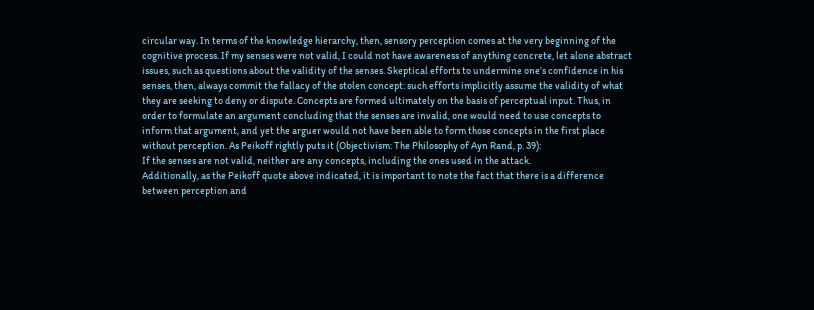circular way. In terms of the knowledge hierarchy, then, sensory perception comes at the very beginning of the cognitive process. If my senses were not valid, I could not have awareness of anything concrete, let alone abstract issues, such as questions about the validity of the senses. Skeptical efforts to undermine one’s confidence in his senses, then, always commit the fallacy of the stolen concept: such efforts implicitly assume the validity of what they are seeking to deny or dispute. Concepts are formed ultimately on the basis of perceptual input. Thus, in order to formulate an argument concluding that the senses are invalid, one would need to use concepts to inform that argument, and yet the arguer would not have been able to form those concepts in the first place without perception. As Peikoff rightly puts it (Objectivism: The Philosophy of Ayn Rand, p. 39):
If the senses are not valid, neither are any concepts, including the ones used in the attack.
Additionally, as the Peikoff quote above indicated, it is important to note the fact that there is a difference between perception and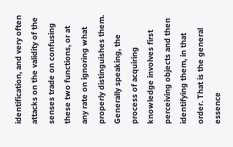identification, and very often attacks on the validity of the senses trade on confusing these two functions, or at any rate on ignoring what properly distinguishes them. Generally speaking, the process of acquiring knowledge involves first perceiving objects and then identifying them, in that order. That is the general essence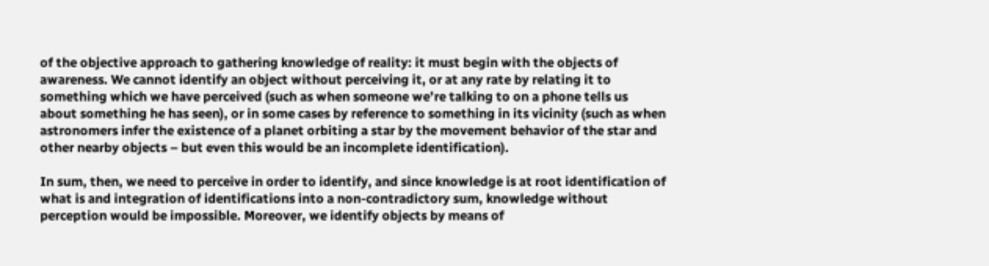of the objective approach to gathering knowledge of reality: it must begin with the objects of awareness. We cannot identify an object without perceiving it, or at any rate by relating it to something which we have perceived (such as when someone we’re talking to on a phone tells us about something he has seen), or in some cases by reference to something in its vicinity (such as when astronomers infer the existence of a planet orbiting a star by the movement behavior of the star and other nearby objects – but even this would be an incomplete identification).

In sum, then, we need to perceive in order to identify, and since knowledge is at root identification of what is and integration of identifications into a non-contradictory sum, knowledge without perception would be impossible. Moreover, we identify objects by means of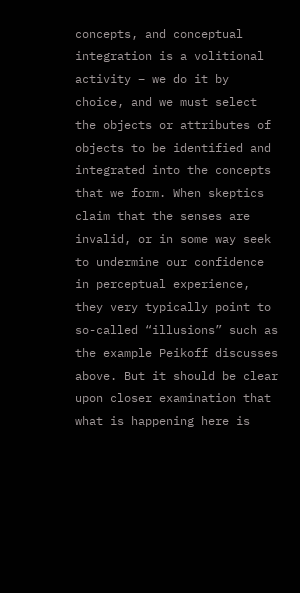concepts, and conceptual integration is a volitional activity – we do it by choice, and we must select the objects or attributes of objects to be identified and integrated into the concepts that we form. When skeptics claim that the senses are invalid, or in some way seek to undermine our confidence in perceptual experience, they very typically point to so-called “illusions” such as the example Peikoff discusses above. But it should be clear upon closer examination that what is happening here is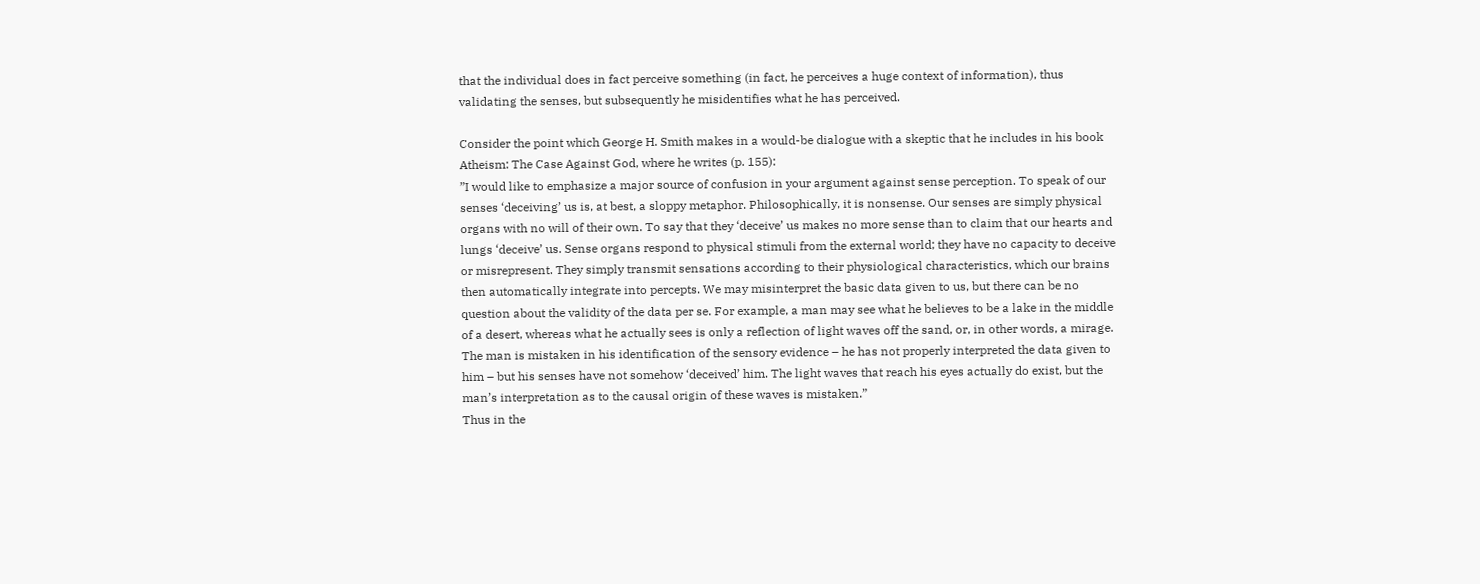that the individual does in fact perceive something (in fact, he perceives a huge context of information), thus validating the senses, but subsequently he misidentifies what he has perceived.

Consider the point which George H. Smith makes in a would-be dialogue with a skeptic that he includes in his book Atheism: The Case Against God, where he writes (p. 155):
”I would like to emphasize a major source of confusion in your argument against sense perception. To speak of our senses ‘deceiving’ us is, at best, a sloppy metaphor. Philosophically, it is nonsense. Our senses are simply physical organs with no will of their own. To say that they ‘deceive’ us makes no more sense than to claim that our hearts and lungs ‘deceive’ us. Sense organs respond to physical stimuli from the external world; they have no capacity to deceive or misrepresent. They simply transmit sensations according to their physiological characteristics, which our brains then automatically integrate into percepts. We may misinterpret the basic data given to us, but there can be no question about the validity of the data per se. For example, a man may see what he believes to be a lake in the middle of a desert, whereas what he actually sees is only a reflection of light waves off the sand, or, in other words, a mirage. The man is mistaken in his identification of the sensory evidence – he has not properly interpreted the data given to him – but his senses have not somehow ‘deceived’ him. The light waves that reach his eyes actually do exist, but the man’s interpretation as to the causal origin of these waves is mistaken.”
Thus in the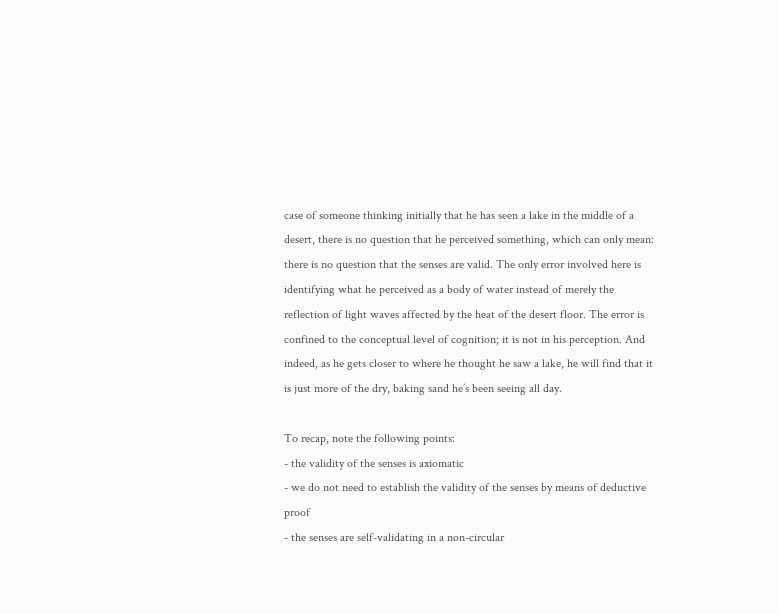case of someone thinking initially that he has seen a lake in the middle of a desert, there is no question that he perceived something, which can only mean: there is no question that the senses are valid. The only error involved here is identifying what he perceived as a body of water instead of merely the reflection of light waves affected by the heat of the desert floor. The error is confined to the conceptual level of cognition; it is not in his perception. And indeed, as he gets closer to where he thought he saw a lake, he will find that it is just more of the dry, baking sand he’s been seeing all day.

To recap, note the following points:
- the validity of the senses is axiomatic
- we do not need to establish the validity of the senses by means of deductive proof
- the senses are self-validating in a non-circular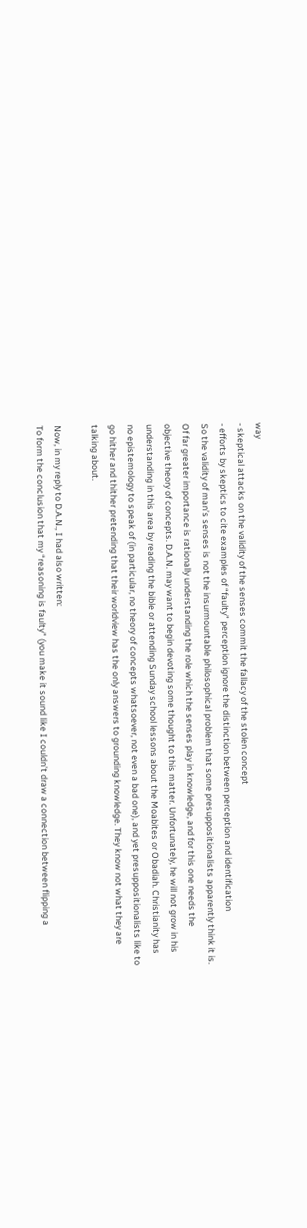way
- skeptical attacks on the validity of the senses commit the fallacy of the stolen concept
- efforts by skeptics to cite examples of “faulty” perception ignore the distinction between perception and identification
So the validity of man’s senses is not the insurmountable philosophical problem that some presuppositionalists apparently think it is. Of far greater importance is rationally understanding the role which the senses play in knowledge, and for this one needs the objective theory of concepts. D.A.N. may want to begin devoting some thought to this matter. Unfortunately, he will not grow in his understanding in this area by reading the bible or attending Sunday school lessons about the Moabites or Obadiah. Christianity has no epistemology to speak of (in particular, no theory of concepts whatsoever, not even a bad one), and yet presuppositionalists like to go hither and thither pretending that their worldview has the only answers to grounding knowledge. They know not what they are talking about.

Now, in my reply to D.A.N., I had also written:
To form the conclusion that my “reasoning is faulty” (you make it sound like I couldn’t draw a connection between flipping a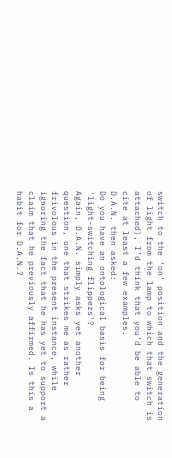switch to the ‘on’ position and the generation of light from the lamp to which that switch is attached), I’d think that you’d be able to cite at least a few examples.
D.A.N. then asked:
Do you have an ontological basis for being 'light-switching flippers'?
Again, D.A.N. simply asks yet another question, one that strikes me as rather frivolous in the present instance, while ignoring the fact that he has yet to support a claim that he previously affirmed. Is this a habit for D.A.N.?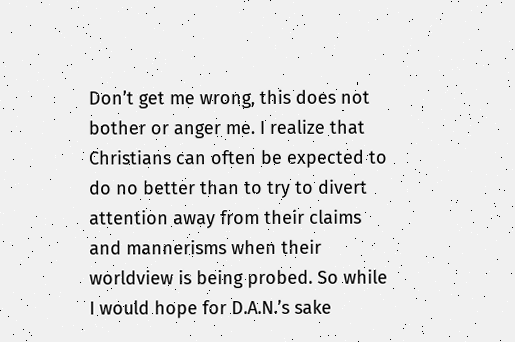Don’t get me wrong, this does not bother or anger me. I realize that Christians can often be expected to do no better than to try to divert attention away from their claims and mannerisms when their worldview is being probed. So while I would hope for D.A.N.’s sake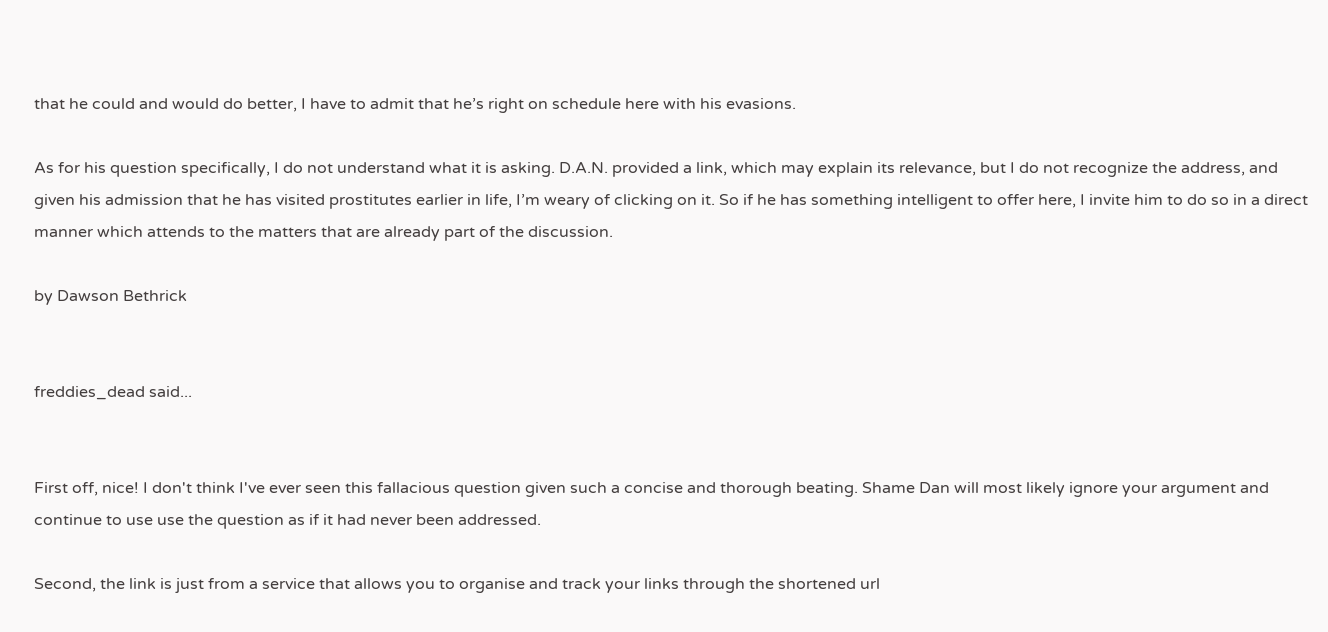that he could and would do better, I have to admit that he’s right on schedule here with his evasions.

As for his question specifically, I do not understand what it is asking. D.A.N. provided a link, which may explain its relevance, but I do not recognize the address, and given his admission that he has visited prostitutes earlier in life, I’m weary of clicking on it. So if he has something intelligent to offer here, I invite him to do so in a direct manner which attends to the matters that are already part of the discussion.

by Dawson Bethrick


freddies_dead said...


First off, nice! I don't think I've ever seen this fallacious question given such a concise and thorough beating. Shame Dan will most likely ignore your argument and continue to use use the question as if it had never been addressed.

Second, the link is just from a service that allows you to organise and track your links through the shortened url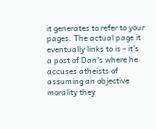it generates to refer to your pages. The actual page it eventually links to is - it's a post of Dan's where he accuses atheists of assuming an objective morality they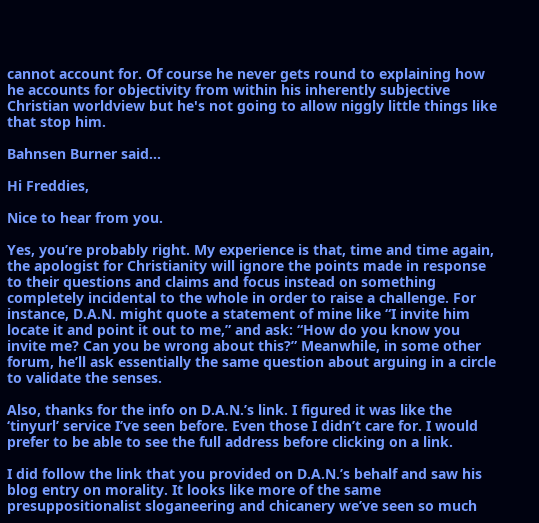cannot account for. Of course he never gets round to explaining how he accounts for objectivity from within his inherently subjective Christian worldview but he's not going to allow niggly little things like that stop him.

Bahnsen Burner said...

Hi Freddies,

Nice to hear from you.

Yes, you’re probably right. My experience is that, time and time again, the apologist for Christianity will ignore the points made in response to their questions and claims and focus instead on something completely incidental to the whole in order to raise a challenge. For instance, D.A.N. might quote a statement of mine like “I invite him locate it and point it out to me,” and ask: “How do you know you invite me? Can you be wrong about this?” Meanwhile, in some other forum, he’ll ask essentially the same question about arguing in a circle to validate the senses.

Also, thanks for the info on D.A.N.’s link. I figured it was like the ‘tinyurl’ service I’ve seen before. Even those I didn’t care for. I would prefer to be able to see the full address before clicking on a link.

I did follow the link that you provided on D.A.N.’s behalf and saw his blog entry on morality. It looks like more of the same presuppositionalist sloganeering and chicanery we’ve seen so much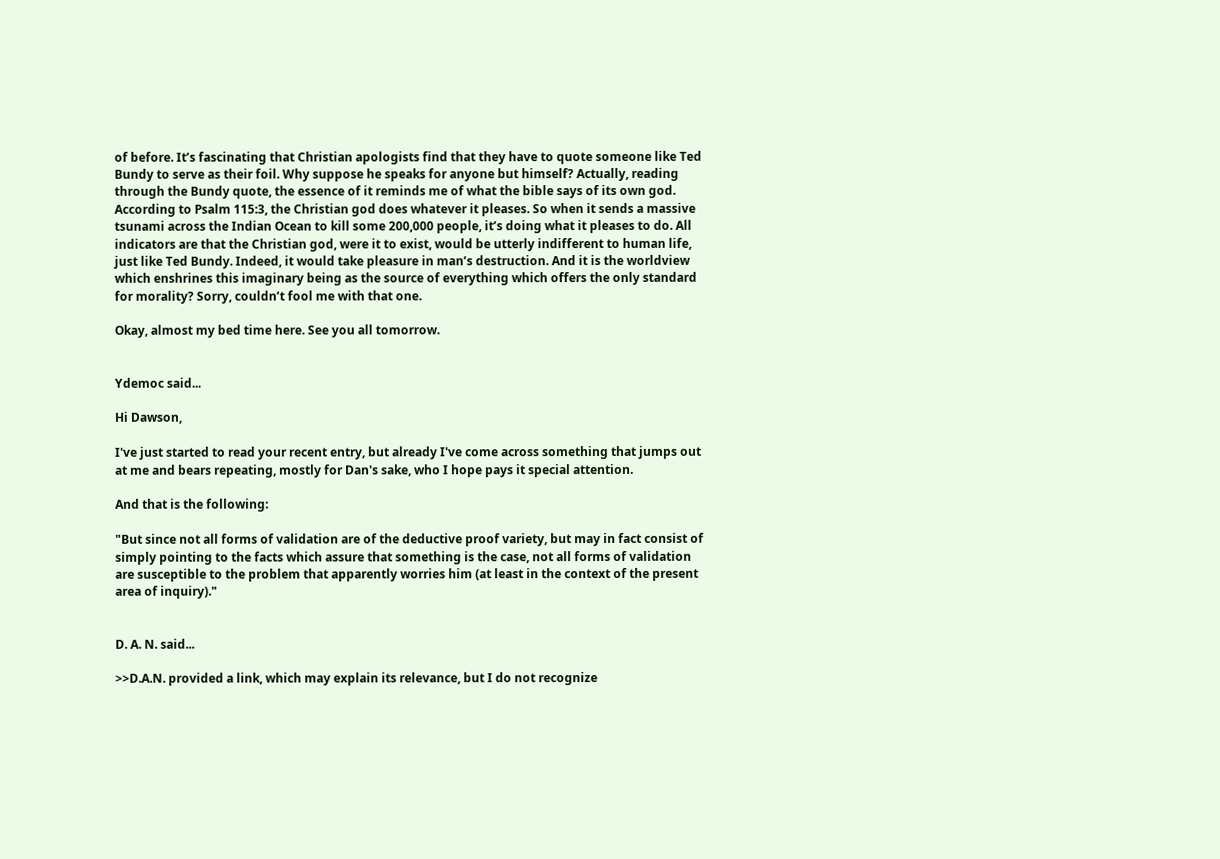of before. It’s fascinating that Christian apologists find that they have to quote someone like Ted Bundy to serve as their foil. Why suppose he speaks for anyone but himself? Actually, reading through the Bundy quote, the essence of it reminds me of what the bible says of its own god. According to Psalm 115:3, the Christian god does whatever it pleases. So when it sends a massive tsunami across the Indian Ocean to kill some 200,000 people, it’s doing what it pleases to do. All indicators are that the Christian god, were it to exist, would be utterly indifferent to human life, just like Ted Bundy. Indeed, it would take pleasure in man’s destruction. And it is the worldview which enshrines this imaginary being as the source of everything which offers the only standard for morality? Sorry, couldn’t fool me with that one.

Okay, almost my bed time here. See you all tomorrow.


Ydemoc said...

Hi Dawson,

I've just started to read your recent entry, but already I've come across something that jumps out at me and bears repeating, mostly for Dan's sake, who I hope pays it special attention.

And that is the following:

"But since not all forms of validation are of the deductive proof variety, but may in fact consist of simply pointing to the facts which assure that something is the case, not all forms of validation are susceptible to the problem that apparently worries him (at least in the context of the present area of inquiry)."


D. A. N. said...

>>D.A.N. provided a link, which may explain its relevance, but I do not recognize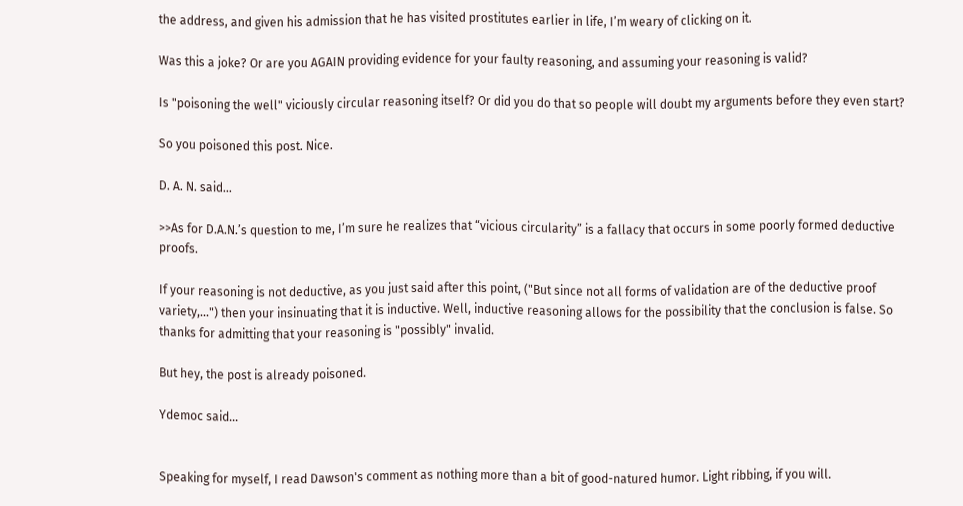the address, and given his admission that he has visited prostitutes earlier in life, I’m weary of clicking on it.

Was this a joke? Or are you AGAIN providing evidence for your faulty reasoning, and assuming your reasoning is valid?

Is "poisoning the well" viciously circular reasoning itself? Or did you do that so people will doubt my arguments before they even start?

So you poisoned this post. Nice.

D. A. N. said...

>>As for D.A.N.’s question to me, I’m sure he realizes that “vicious circularity” is a fallacy that occurs in some poorly formed deductive proofs.

If your reasoning is not deductive, as you just said after this point, ("But since not all forms of validation are of the deductive proof variety,...") then your insinuating that it is inductive. Well, inductive reasoning allows for the possibility that the conclusion is false. So thanks for admitting that your reasoning is "possibly" invalid.

But hey, the post is already poisoned.

Ydemoc said...


Speaking for myself, I read Dawson's comment as nothing more than a bit of good-natured humor. Light ribbing, if you will.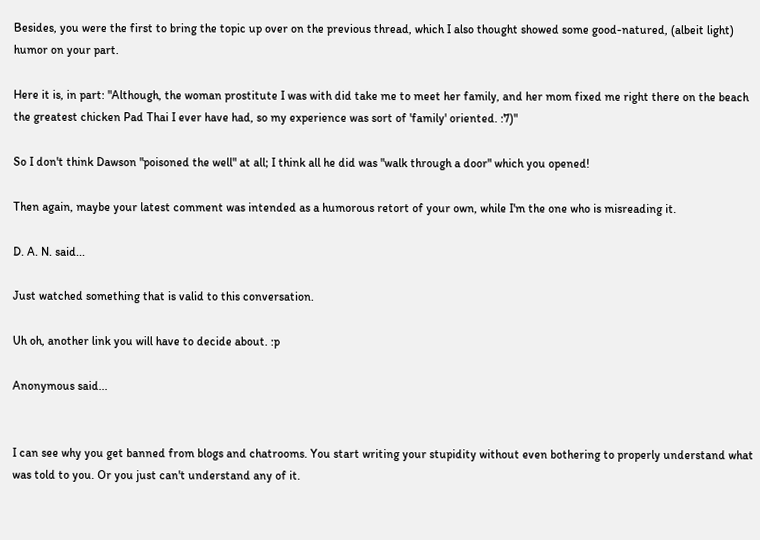Besides, you were the first to bring the topic up over on the previous thread, which I also thought showed some good-natured, (albeit light) humor on your part.

Here it is, in part: "Although, the woman prostitute I was with did take me to meet her family, and her mom fixed me right there on the beach the greatest chicken Pad Thai I ever have had, so my experience was sort of 'family' oriented. :7)"

So I don't think Dawson "poisoned the well" at all; I think all he did was "walk through a door" which you opened!

Then again, maybe your latest comment was intended as a humorous retort of your own, while I'm the one who is misreading it.

D. A. N. said...

Just watched something that is valid to this conversation.

Uh oh, another link you will have to decide about. :p

Anonymous said...


I can see why you get banned from blogs and chatrooms. You start writing your stupidity without even bothering to properly understand what was told to you. Or you just can't understand any of it.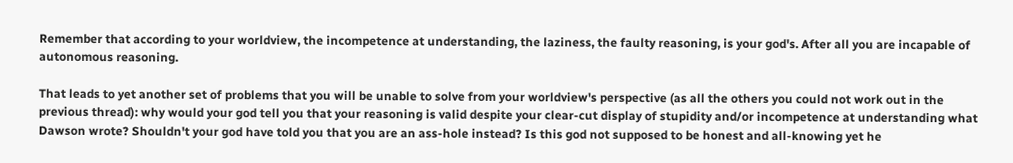Remember that according to your worldview, the incompetence at understanding, the laziness, the faulty reasoning, is your god's. After all you are incapable of autonomous reasoning.

That leads to yet another set of problems that you will be unable to solve from your worldview's perspective (as all the others you could not work out in the previous thread): why would your god tell you that your reasoning is valid despite your clear-cut display of stupidity and/or incompetence at understanding what Dawson wrote? Shouldn't your god have told you that you are an ass-hole instead? Is this god not supposed to be honest and all-knowing yet he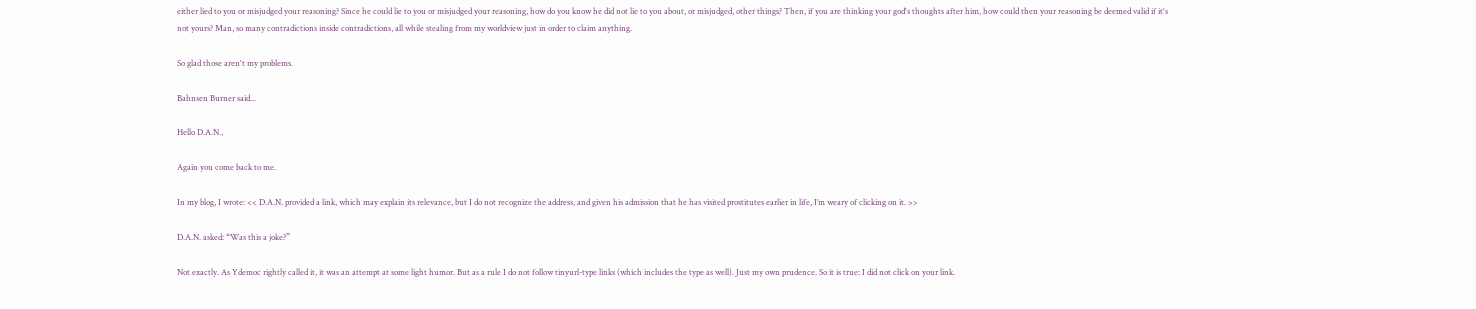either lied to you or misjudged your reasoning? Since he could lie to you or misjudged your reasoning, how do you know he did not lie to you about, or misjudged, other things? Then, if you are thinking your god's thoughts after him, how could then your reasoning be deemed valid if it's not yours? Man, so many contradictions inside contradictions, all while stealing from my worldview just in order to claim anything.

So glad those aren't my problems.

Bahnsen Burner said...

Hello D.A.N.,

Again you come back to me.

In my blog, I wrote: << D.A.N. provided a link, which may explain its relevance, but I do not recognize the address, and given his admission that he has visited prostitutes earlier in life, I’m weary of clicking on it. >>

D.A.N. asked: “Was this a joke?”

Not exactly. As Ydemoc rightly called it, it was an attempt at some light humor. But as a rule I do not follow tinyurl-type links (which includes the type as well). Just my own prudence. So it is true: I did not click on your link.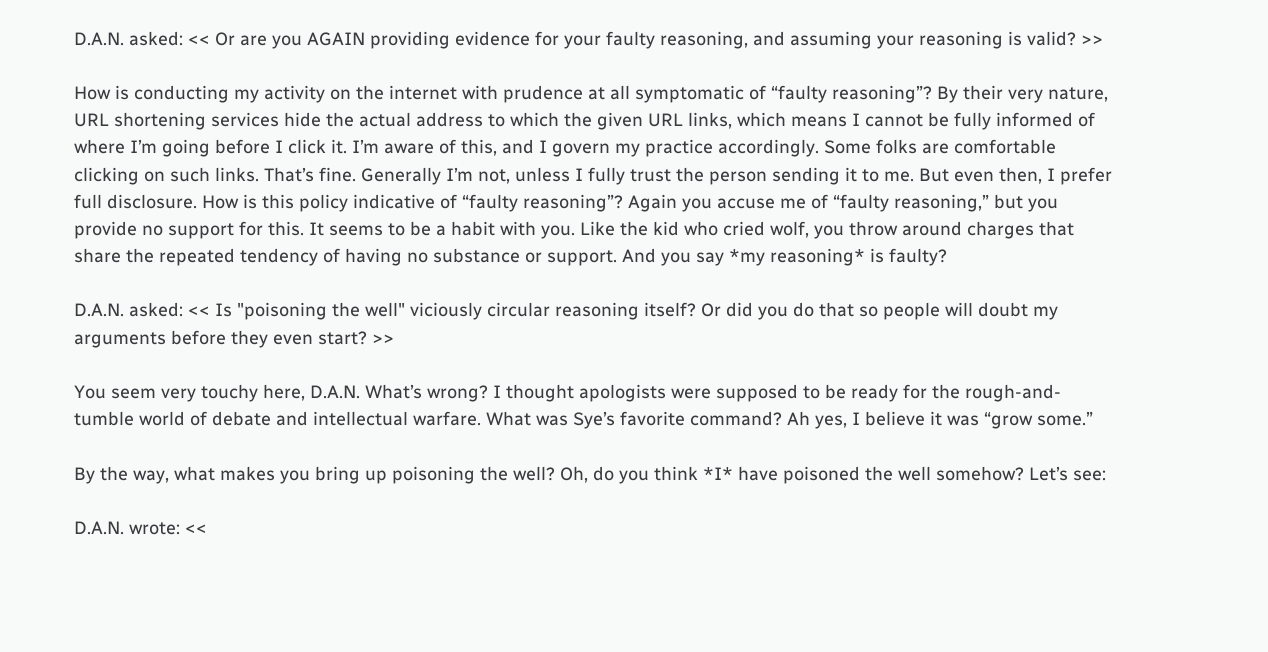D.A.N. asked: << Or are you AGAIN providing evidence for your faulty reasoning, and assuming your reasoning is valid? >>

How is conducting my activity on the internet with prudence at all symptomatic of “faulty reasoning”? By their very nature, URL shortening services hide the actual address to which the given URL links, which means I cannot be fully informed of where I’m going before I click it. I’m aware of this, and I govern my practice accordingly. Some folks are comfortable clicking on such links. That’s fine. Generally I’m not, unless I fully trust the person sending it to me. But even then, I prefer full disclosure. How is this policy indicative of “faulty reasoning”? Again you accuse me of “faulty reasoning,” but you provide no support for this. It seems to be a habit with you. Like the kid who cried wolf, you throw around charges that share the repeated tendency of having no substance or support. And you say *my reasoning* is faulty?

D.A.N. asked: << Is "poisoning the well" viciously circular reasoning itself? Or did you do that so people will doubt my arguments before they even start? >>

You seem very touchy here, D.A.N. What’s wrong? I thought apologists were supposed to be ready for the rough-and-tumble world of debate and intellectual warfare. What was Sye’s favorite command? Ah yes, I believe it was “grow some.”

By the way, what makes you bring up poisoning the well? Oh, do you think *I* have poisoned the well somehow? Let’s see:

D.A.N. wrote: <<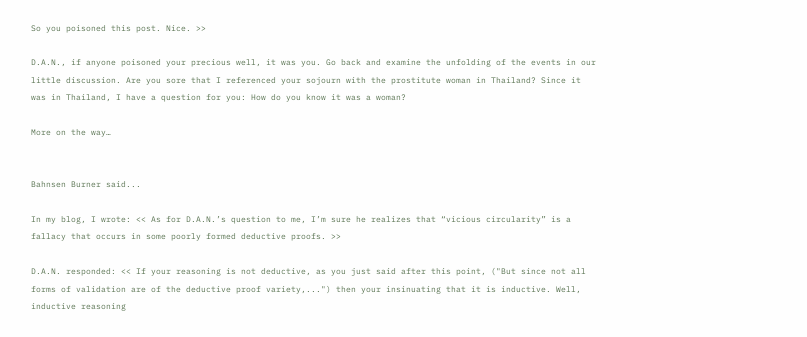So you poisoned this post. Nice. >>

D.A.N., if anyone poisoned your precious well, it was you. Go back and examine the unfolding of the events in our little discussion. Are you sore that I referenced your sojourn with the prostitute woman in Thailand? Since it was in Thailand, I have a question for you: How do you know it was a woman?

More on the way…


Bahnsen Burner said...

In my blog, I wrote: << As for D.A.N.’s question to me, I’m sure he realizes that “vicious circularity” is a fallacy that occurs in some poorly formed deductive proofs. >>

D.A.N. responded: << If your reasoning is not deductive, as you just said after this point, ("But since not all forms of validation are of the deductive proof variety,...") then your insinuating that it is inductive. Well, inductive reasoning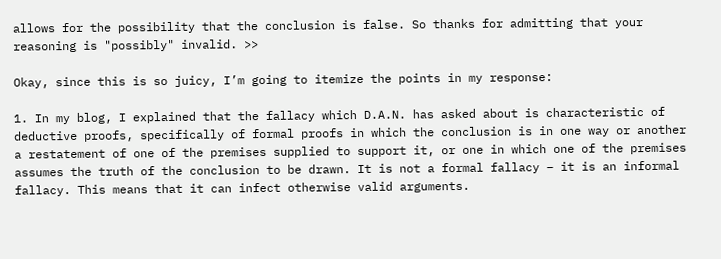allows for the possibility that the conclusion is false. So thanks for admitting that your reasoning is "possibly" invalid. >>

Okay, since this is so juicy, I’m going to itemize the points in my response:

1. In my blog, I explained that the fallacy which D.A.N. has asked about is characteristic of deductive proofs, specifically of formal proofs in which the conclusion is in one way or another a restatement of one of the premises supplied to support it, or one in which one of the premises assumes the truth of the conclusion to be drawn. It is not a formal fallacy – it is an informal fallacy. This means that it can infect otherwise valid arguments.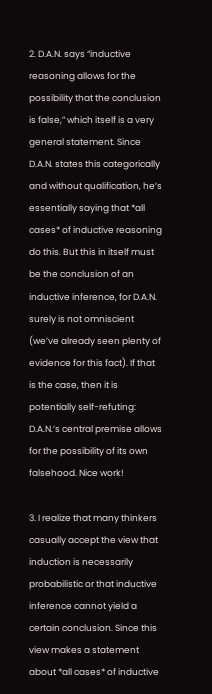2. D.A.N. says “inductive reasoning allows for the possibility that the conclusion is false,” which itself is a very general statement. Since D.A.N. states this categorically and without qualification, he’s essentially saying that *all cases* of inductive reasoning do this. But this in itself must be the conclusion of an inductive inference, for D.A.N. surely is not omniscient (we’ve already seen plenty of evidence for this fact). If that is the case, then it is potentially self-refuting: D.A.N.’s central premise allows for the possibility of its own falsehood. Nice work!

3. I realize that many thinkers casually accept the view that induction is necessarily probabilistic or that inductive inference cannot yield a certain conclusion. Since this view makes a statement about *all cases* of inductive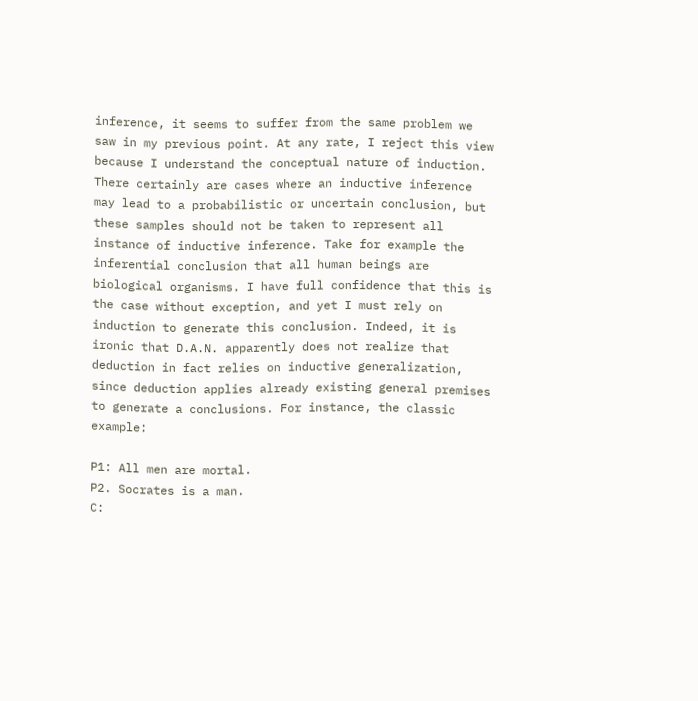inference, it seems to suffer from the same problem we saw in my previous point. At any rate, I reject this view because I understand the conceptual nature of induction. There certainly are cases where an inductive inference may lead to a probabilistic or uncertain conclusion, but these samples should not be taken to represent all instance of inductive inference. Take for example the inferential conclusion that all human beings are biological organisms. I have full confidence that this is the case without exception, and yet I must rely on induction to generate this conclusion. Indeed, it is ironic that D.A.N. apparently does not realize that deduction in fact relies on inductive generalization, since deduction applies already existing general premises to generate a conclusions. For instance, the classic example:

P1: All men are mortal.
P2. Socrates is a man.
C: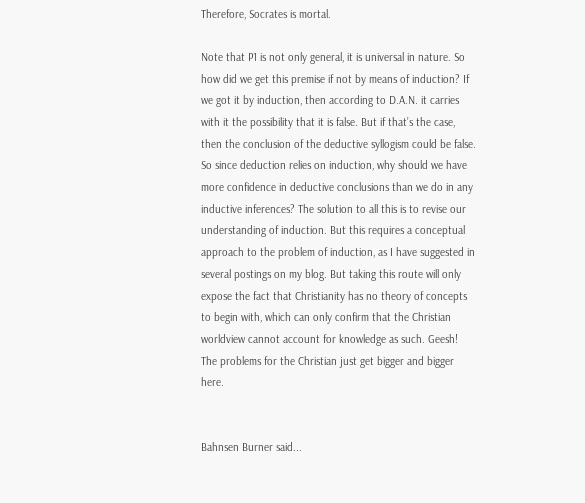Therefore, Socrates is mortal.

Note that P1 is not only general, it is universal in nature. So how did we get this premise if not by means of induction? If we got it by induction, then according to D.A.N. it carries with it the possibility that it is false. But if that’s the case, then the conclusion of the deductive syllogism could be false. So since deduction relies on induction, why should we have more confidence in deductive conclusions than we do in any inductive inferences? The solution to all this is to revise our understanding of induction. But this requires a conceptual approach to the problem of induction, as I have suggested in several postings on my blog. But taking this route will only expose the fact that Christianity has no theory of concepts to begin with, which can only confirm that the Christian worldview cannot account for knowledge as such. Geesh! The problems for the Christian just get bigger and bigger here.


Bahnsen Burner said...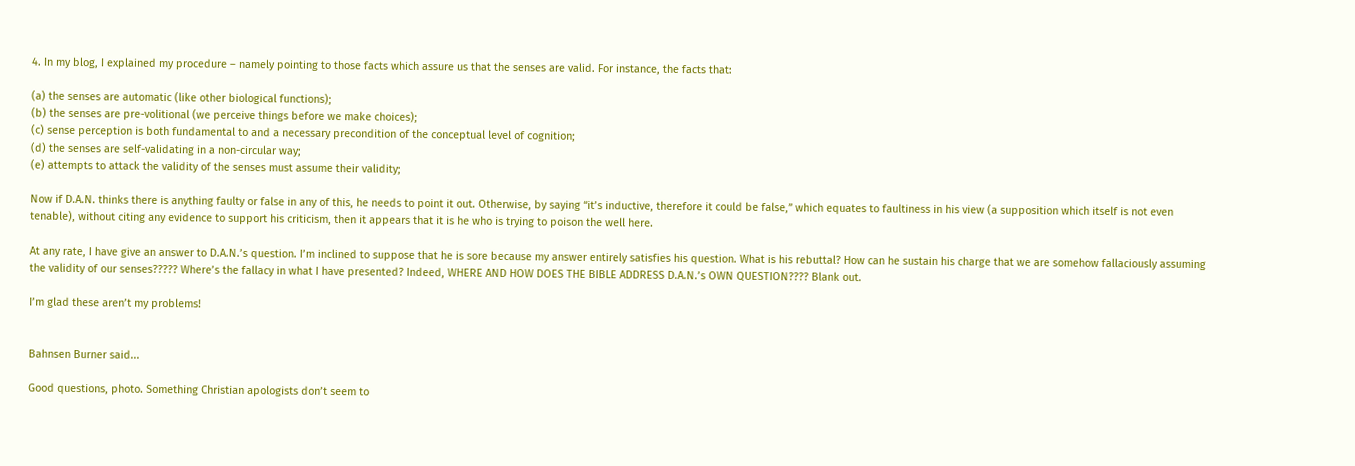4. In my blog, I explained my procedure – namely pointing to those facts which assure us that the senses are valid. For instance, the facts that:

(a) the senses are automatic (like other biological functions);
(b) the senses are pre-volitional (we perceive things before we make choices);
(c) sense perception is both fundamental to and a necessary precondition of the conceptual level of cognition;
(d) the senses are self-validating in a non-circular way;
(e) attempts to attack the validity of the senses must assume their validity;

Now if D.A.N. thinks there is anything faulty or false in any of this, he needs to point it out. Otherwise, by saying “it’s inductive, therefore it could be false,” which equates to faultiness in his view (a supposition which itself is not even tenable), without citing any evidence to support his criticism, then it appears that it is he who is trying to poison the well here.

At any rate, I have give an answer to D.A.N.’s question. I’m inclined to suppose that he is sore because my answer entirely satisfies his question. What is his rebuttal? How can he sustain his charge that we are somehow fallaciously assuming the validity of our senses????? Where’s the fallacy in what I have presented? Indeed, WHERE AND HOW DOES THE BIBLE ADDRESS D.A.N.’s OWN QUESTION???? Blank out.

I’m glad these aren’t my problems!


Bahnsen Burner said...

Good questions, photo. Something Christian apologists don’t seem to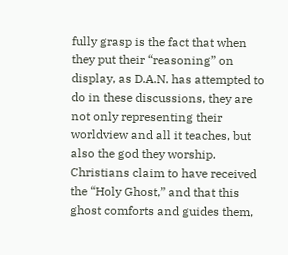fully grasp is the fact that when they put their “reasoning” on display, as D.A.N. has attempted to do in these discussions, they are not only representing their worldview and all it teaches, but also the god they worship. Christians claim to have received the “Holy Ghost,” and that this ghost comforts and guides them,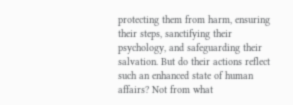protecting them from harm, ensuring their steps, sanctifying their psychology, and safeguarding their salvation. But do their actions reflect such an enhanced state of human affairs? Not from what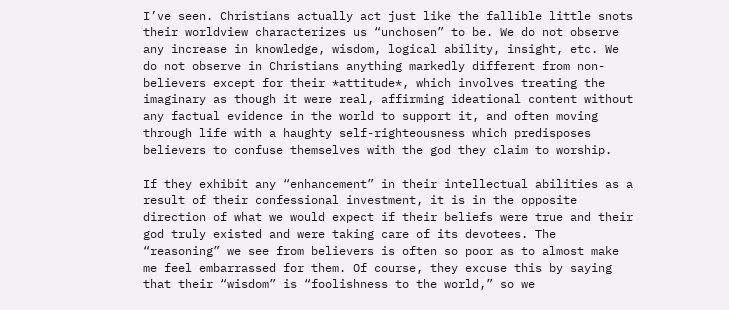I’ve seen. Christians actually act just like the fallible little snots their worldview characterizes us “unchosen” to be. We do not observe any increase in knowledge, wisdom, logical ability, insight, etc. We do not observe in Christians anything markedly different from non-believers except for their *attitude*, which involves treating the imaginary as though it were real, affirming ideational content without any factual evidence in the world to support it, and often moving through life with a haughty self-righteousness which predisposes believers to confuse themselves with the god they claim to worship.

If they exhibit any “enhancement” in their intellectual abilities as a result of their confessional investment, it is in the opposite direction of what we would expect if their beliefs were true and their god truly existed and were taking care of its devotees. The “reasoning” we see from believers is often so poor as to almost make me feel embarrassed for them. Of course, they excuse this by saying that their “wisdom” is “foolishness to the world,” so we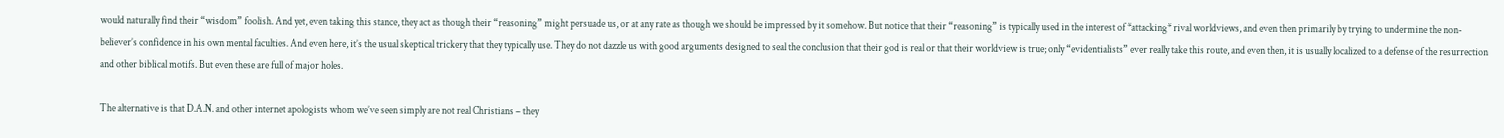would naturally find their “wisdom” foolish. And yet, even taking this stance, they act as though their “reasoning” might persuade us, or at any rate as though we should be impressed by it somehow. But notice that their “reasoning” is typically used in the interest of *attacking* rival worldviews, and even then primarily by trying to undermine the non-believer’s confidence in his own mental faculties. And even here, it’s the usual skeptical trickery that they typically use. They do not dazzle us with good arguments designed to seal the conclusion that their god is real or that their worldview is true; only “evidentialists” ever really take this route, and even then, it is usually localized to a defense of the resurrection and other biblical motifs. But even these are full of major holes.

The alternative is that D.A.N. and other internet apologists whom we’ve seen simply are not real Christians – they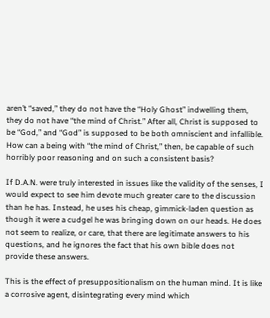aren’t “saved,” they do not have the “Holy Ghost” indwelling them, they do not have “the mind of Christ.” After all, Christ is supposed to be “God,” and “God” is supposed to be both omniscient and infallible. How can a being with “the mind of Christ,” then, be capable of such horribly poor reasoning and on such a consistent basis?

If D.A.N. were truly interested in issues like the validity of the senses, I would expect to see him devote much greater care to the discussion than he has. Instead, he uses his cheap, gimmick-laden question as though it were a cudgel he was bringing down on our heads. He does not seem to realize, or care, that there are legitimate answers to his questions, and he ignores the fact that his own bible does not provide these answers.

This is the effect of presuppositionalism on the human mind. It is like a corrosive agent, disintegrating every mind which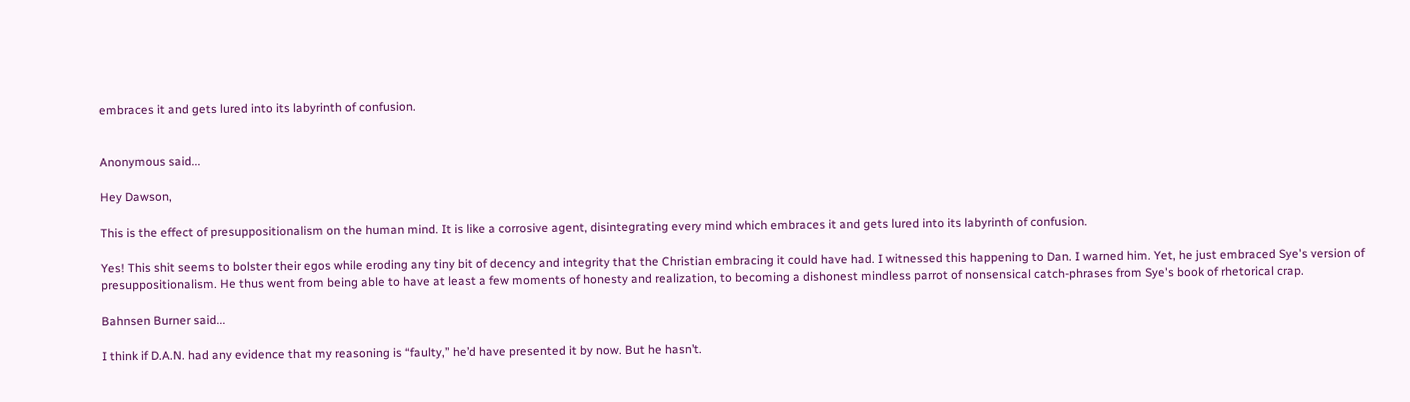embraces it and gets lured into its labyrinth of confusion.


Anonymous said...

Hey Dawson,

This is the effect of presuppositionalism on the human mind. It is like a corrosive agent, disintegrating every mind which embraces it and gets lured into its labyrinth of confusion.

Yes! This shit seems to bolster their egos while eroding any tiny bit of decency and integrity that the Christian embracing it could have had. I witnessed this happening to Dan. I warned him. Yet, he just embraced Sye's version of presuppositionalism. He thus went from being able to have at least a few moments of honesty and realization, to becoming a dishonest mindless parrot of nonsensical catch-phrases from Sye's book of rhetorical crap.

Bahnsen Burner said...

I think if D.A.N. had any evidence that my reasoning is “faulty,” he’d have presented it by now. But he hasn’t.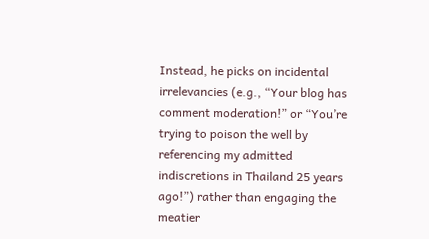Instead, he picks on incidental irrelevancies (e.g., “Your blog has comment moderation!” or “You’re trying to poison the well by referencing my admitted indiscretions in Thailand 25 years ago!”) rather than engaging the meatier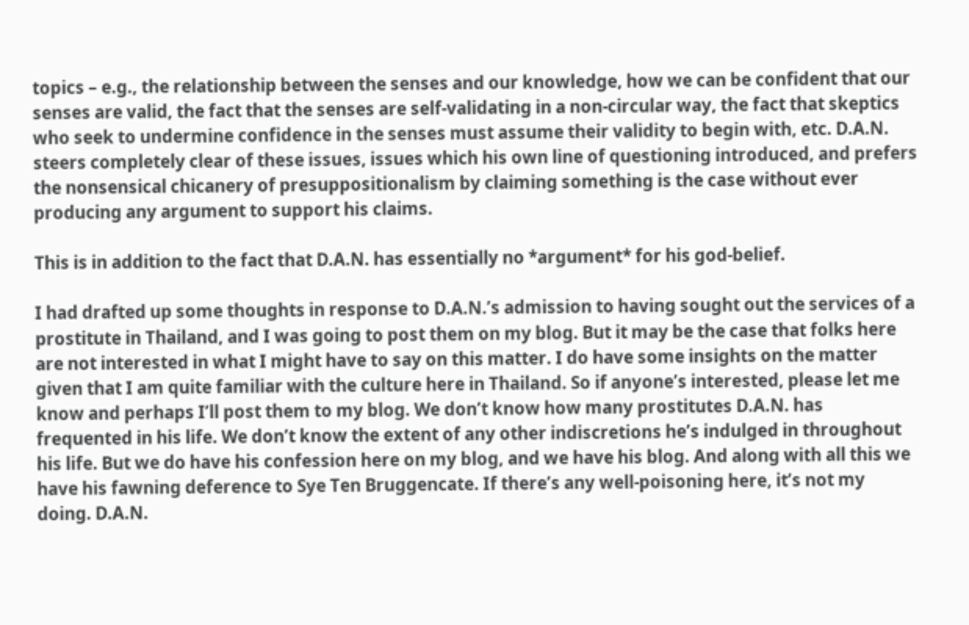topics – e.g., the relationship between the senses and our knowledge, how we can be confident that our senses are valid, the fact that the senses are self-validating in a non-circular way, the fact that skeptics who seek to undermine confidence in the senses must assume their validity to begin with, etc. D.A.N. steers completely clear of these issues, issues which his own line of questioning introduced, and prefers the nonsensical chicanery of presuppositionalism by claiming something is the case without ever producing any argument to support his claims.

This is in addition to the fact that D.A.N. has essentially no *argument* for his god-belief.

I had drafted up some thoughts in response to D.A.N.’s admission to having sought out the services of a prostitute in Thailand, and I was going to post them on my blog. But it may be the case that folks here are not interested in what I might have to say on this matter. I do have some insights on the matter given that I am quite familiar with the culture here in Thailand. So if anyone’s interested, please let me know and perhaps I’ll post them to my blog. We don’t know how many prostitutes D.A.N. has frequented in his life. We don’t know the extent of any other indiscretions he’s indulged in throughout his life. But we do have his confession here on my blog, and we have his blog. And along with all this we have his fawning deference to Sye Ten Bruggencate. If there’s any well-poisoning here, it’s not my doing. D.A.N.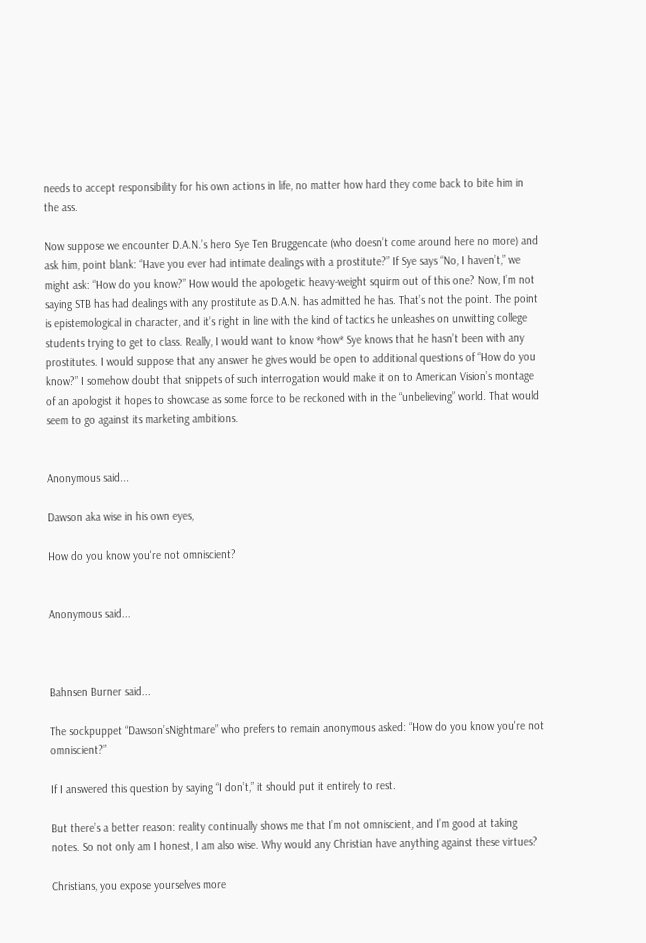needs to accept responsibility for his own actions in life, no matter how hard they come back to bite him in the ass.

Now suppose we encounter D.A.N.’s hero Sye Ten Bruggencate (who doesn’t come around here no more) and ask him, point blank: “Have you ever had intimate dealings with a prostitute?” If Sye says “No, I haven’t,” we might ask: “How do you know?” How would the apologetic heavy-weight squirm out of this one? Now, I’m not saying STB has had dealings with any prostitute as D.A.N. has admitted he has. That’s not the point. The point is epistemological in character, and it’s right in line with the kind of tactics he unleashes on unwitting college students trying to get to class. Really, I would want to know *how* Sye knows that he hasn’t been with any prostitutes. I would suppose that any answer he gives would be open to additional questions of “How do you know?” I somehow doubt that snippets of such interrogation would make it on to American Vision’s montage of an apologist it hopes to showcase as some force to be reckoned with in the “unbelieving” world. That would seem to go against its marketing ambitions.


Anonymous said...

Dawson aka wise in his own eyes,

How do you know you're not omniscient?


Anonymous said...



Bahnsen Burner said...

The sockpuppet “Dawson’sNightmare” who prefers to remain anonymous asked: “How do you know you're not omniscient?”

If I answered this question by saying “I don’t,” it should put it entirely to rest.

But there’s a better reason: reality continually shows me that I’m not omniscient, and I’m good at taking notes. So not only am I honest, I am also wise. Why would any Christian have anything against these virtues?

Christians, you expose yourselves more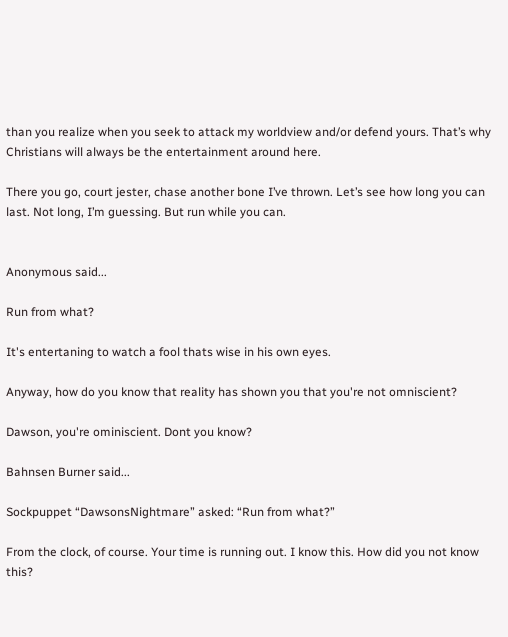than you realize when you seek to attack my worldview and/or defend yours. That’s why Christians will always be the entertainment around here.

There you go, court jester, chase another bone I’ve thrown. Let’s see how long you can last. Not long, I’m guessing. But run while you can.


Anonymous said...

Run from what?

It's entertaning to watch a fool thats wise in his own eyes.

Anyway, how do you know that reality has shown you that you're not omniscient?

Dawson, you're ominiscient. Dont you know?

Bahnsen Burner said...

Sockpuppet “DawsonsNightmare” asked: “Run from what?”

From the clock, of course. Your time is running out. I know this. How did you not know this?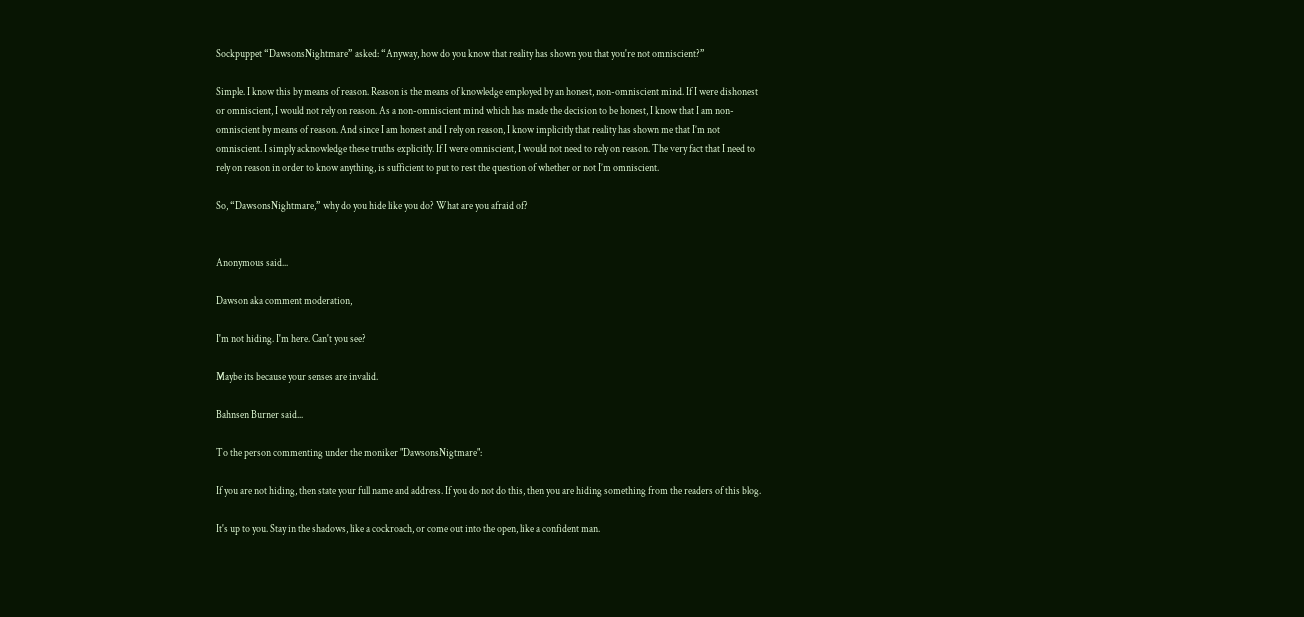Sockpuppet “DawsonsNightmare” asked: “Anyway, how do you know that reality has shown you that you're not omniscient?”

Simple. I know this by means of reason. Reason is the means of knowledge employed by an honest, non-omniscient mind. If I were dishonest or omniscient, I would not rely on reason. As a non-omniscient mind which has made the decision to be honest, I know that I am non-omniscient by means of reason. And since I am honest and I rely on reason, I know implicitly that reality has shown me that I’m not omniscient. I simply acknowledge these truths explicitly. If I were omniscient, I would not need to rely on reason. The very fact that I need to rely on reason in order to know anything, is sufficient to put to rest the question of whether or not I’m omniscient.

So, “DawsonsNightmare,” why do you hide like you do? What are you afraid of?


Anonymous said...

Dawson aka comment moderation,

I'm not hiding. I'm here. Can't you see?

Maybe its because your senses are invalid.

Bahnsen Burner said...

To the person commenting under the moniker "DawsonsNigtmare":

If you are not hiding, then state your full name and address. If you do not do this, then you are hiding something from the readers of this blog.

It's up to you. Stay in the shadows, like a cockroach, or come out into the open, like a confident man.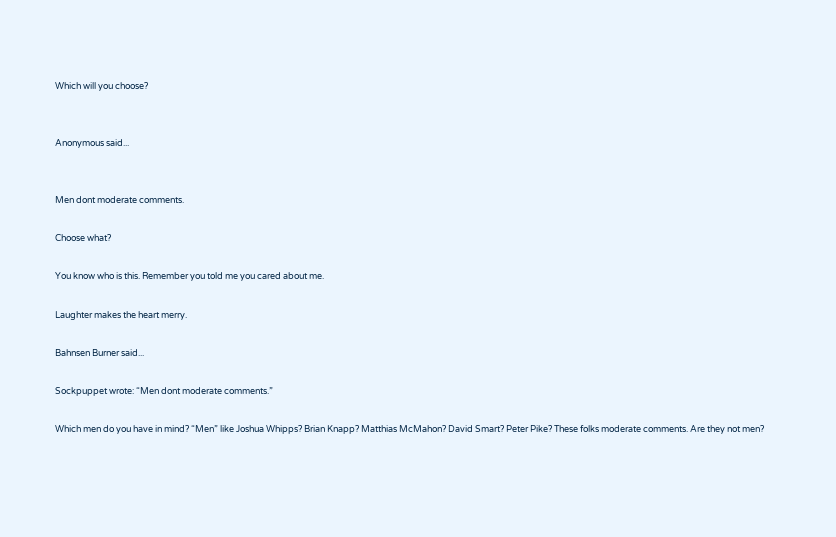Which will you choose?


Anonymous said...


Men dont moderate comments.

Choose what?

You know who is this. Remember you told me you cared about me.

Laughter makes the heart merry.

Bahnsen Burner said...

Sockpuppet wrote: “Men dont moderate comments.”

Which men do you have in mind? “Men” like Joshua Whipps? Brian Knapp? Matthias McMahon? David Smart? Peter Pike? These folks moderate comments. Are they not men?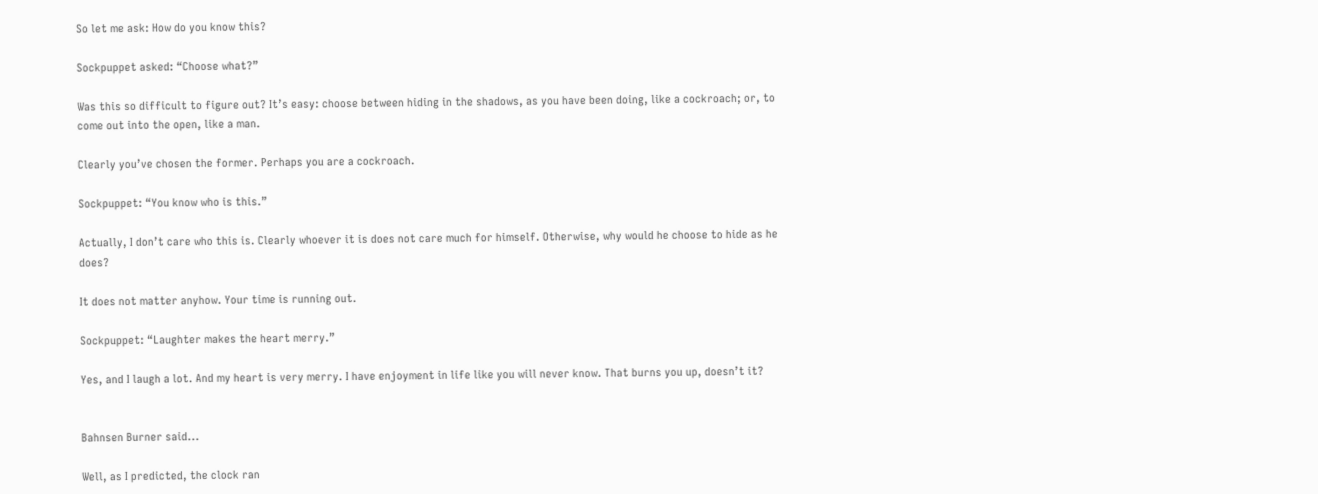So let me ask: How do you know this?

Sockpuppet asked: “Choose what?”

Was this so difficult to figure out? It’s easy: choose between hiding in the shadows, as you have been doing, like a cockroach; or, to come out into the open, like a man.

Clearly you’ve chosen the former. Perhaps you are a cockroach.

Sockpuppet: “You know who is this.”

Actually, I don’t care who this is. Clearly whoever it is does not care much for himself. Otherwise, why would he choose to hide as he does?

It does not matter anyhow. Your time is running out.

Sockpuppet: “Laughter makes the heart merry.”

Yes, and I laugh a lot. And my heart is very merry. I have enjoyment in life like you will never know. That burns you up, doesn’t it?


Bahnsen Burner said...

Well, as I predicted, the clock ran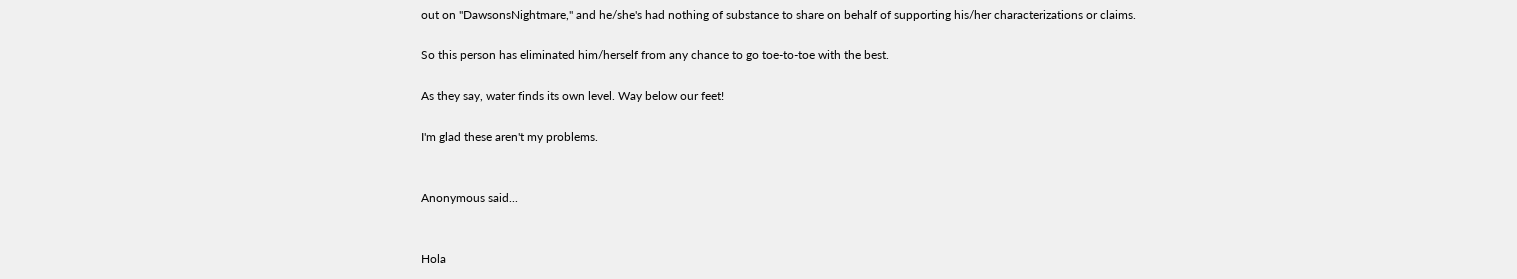out on "DawsonsNightmare," and he/she's had nothing of substance to share on behalf of supporting his/her characterizations or claims.

So this person has eliminated him/herself from any chance to go toe-to-toe with the best.

As they say, water finds its own level. Way below our feet!

I'm glad these aren't my problems.


Anonymous said...


Hola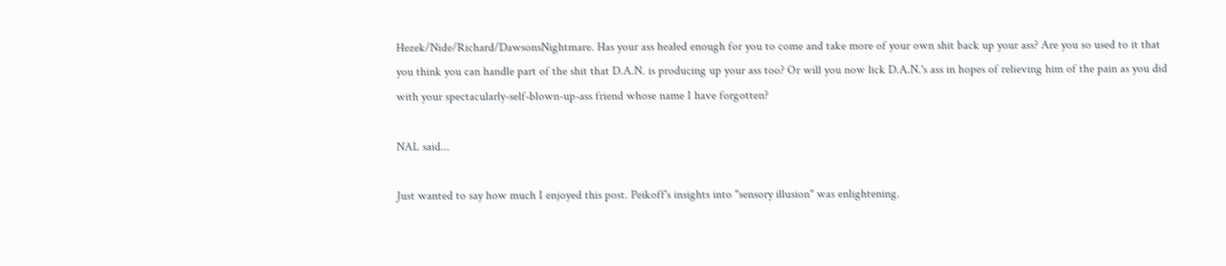Hezek/Nide/Richard/DawsonsNightmare. Has your ass healed enough for you to come and take more of your own shit back up your ass? Are you so used to it that you think you can handle part of the shit that D.A.N. is producing up your ass too? Or will you now lick D.A.N.'s ass in hopes of relieving him of the pain as you did with your spectacularly-self-blown-up-ass friend whose name I have forgotten?

NAL said...

Just wanted to say how much I enjoyed this post. Peikoff's insights into "sensory illusion" was enlightening.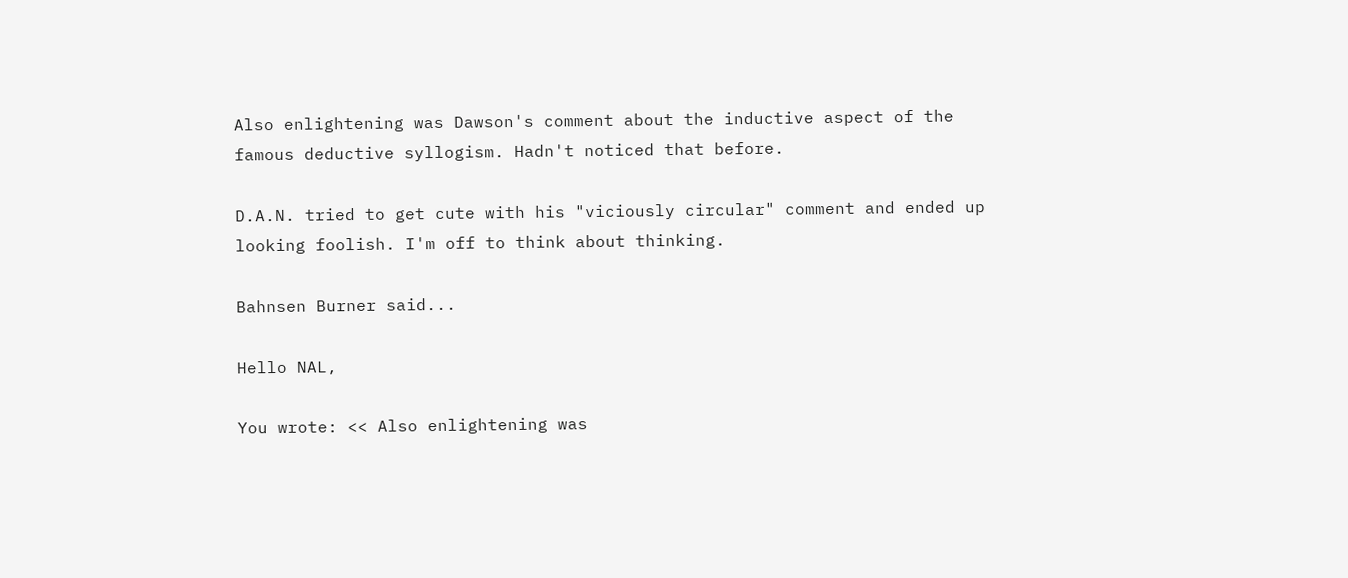Also enlightening was Dawson's comment about the inductive aspect of the famous deductive syllogism. Hadn't noticed that before.

D.A.N. tried to get cute with his "viciously circular" comment and ended up looking foolish. I'm off to think about thinking.

Bahnsen Burner said...

Hello NAL,

You wrote: << Also enlightening was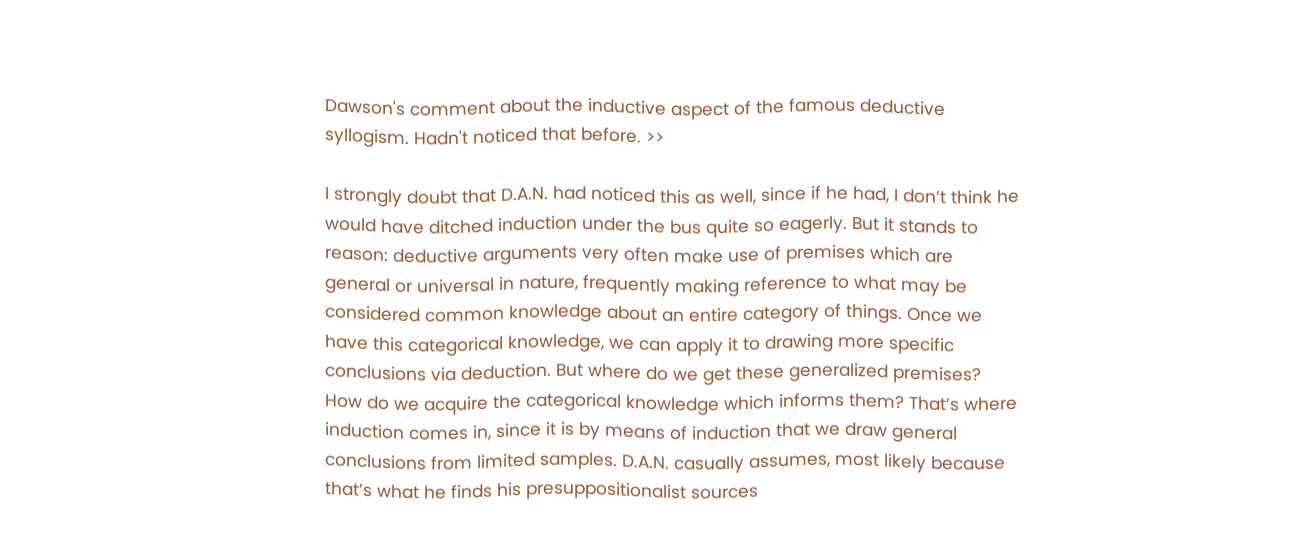Dawson's comment about the inductive aspect of the famous deductive syllogism. Hadn't noticed that before. >>

I strongly doubt that D.A.N. had noticed this as well, since if he had, I don’t think he would have ditched induction under the bus quite so eagerly. But it stands to reason: deductive arguments very often make use of premises which are general or universal in nature, frequently making reference to what may be considered common knowledge about an entire category of things. Once we have this categorical knowledge, we can apply it to drawing more specific conclusions via deduction. But where do we get these generalized premises? How do we acquire the categorical knowledge which informs them? That’s where induction comes in, since it is by means of induction that we draw general conclusions from limited samples. D.A.N. casually assumes, most likely because that’s what he finds his presuppositionalist sources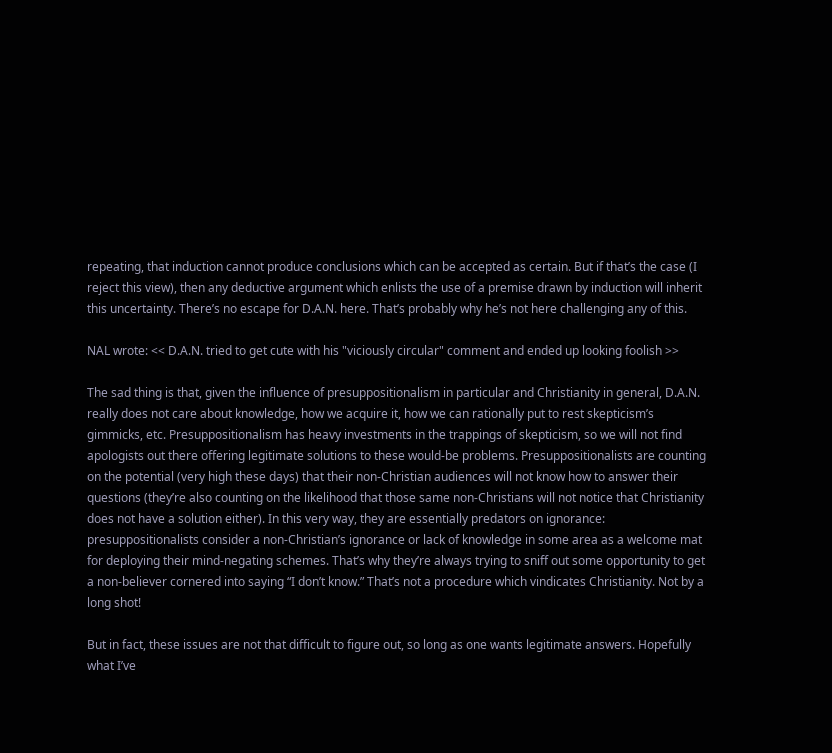repeating, that induction cannot produce conclusions which can be accepted as certain. But if that’s the case (I reject this view), then any deductive argument which enlists the use of a premise drawn by induction will inherit this uncertainty. There’s no escape for D.A.N. here. That’s probably why he’s not here challenging any of this.

NAL wrote: << D.A.N. tried to get cute with his "viciously circular" comment and ended up looking foolish >>

The sad thing is that, given the influence of presuppositionalism in particular and Christianity in general, D.A.N. really does not care about knowledge, how we acquire it, how we can rationally put to rest skepticism’s gimmicks, etc. Presuppositionalism has heavy investments in the trappings of skepticism, so we will not find apologists out there offering legitimate solutions to these would-be problems. Presuppositionalists are counting on the potential (very high these days) that their non-Christian audiences will not know how to answer their questions (they’re also counting on the likelihood that those same non-Christians will not notice that Christianity does not have a solution either). In this very way, they are essentially predators on ignorance: presuppositionalists consider a non-Christian’s ignorance or lack of knowledge in some area as a welcome mat for deploying their mind-negating schemes. That’s why they’re always trying to sniff out some opportunity to get a non-believer cornered into saying “I don’t know.” That’s not a procedure which vindicates Christianity. Not by a long shot!

But in fact, these issues are not that difficult to figure out, so long as one wants legitimate answers. Hopefully what I’ve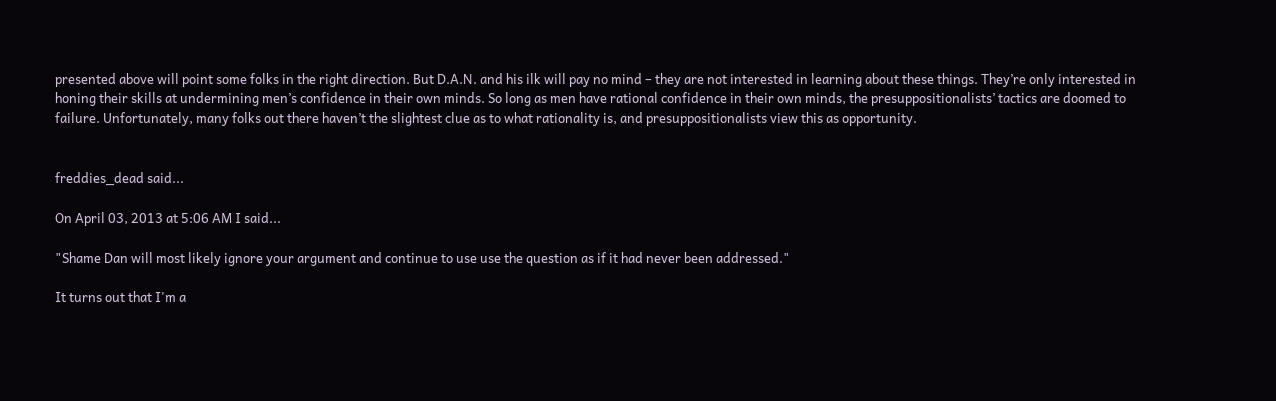presented above will point some folks in the right direction. But D.A.N. and his ilk will pay no mind – they are not interested in learning about these things. They’re only interested in honing their skills at undermining men’s confidence in their own minds. So long as men have rational confidence in their own minds, the presuppositionalists’ tactics are doomed to failure. Unfortunately, many folks out there haven’t the slightest clue as to what rationality is, and presuppositionalists view this as opportunity.


freddies_dead said...

On April 03, 2013 at 5:06 AM I said...

"Shame Dan will most likely ignore your argument and continue to use use the question as if it had never been addressed."

It turns out that I'm a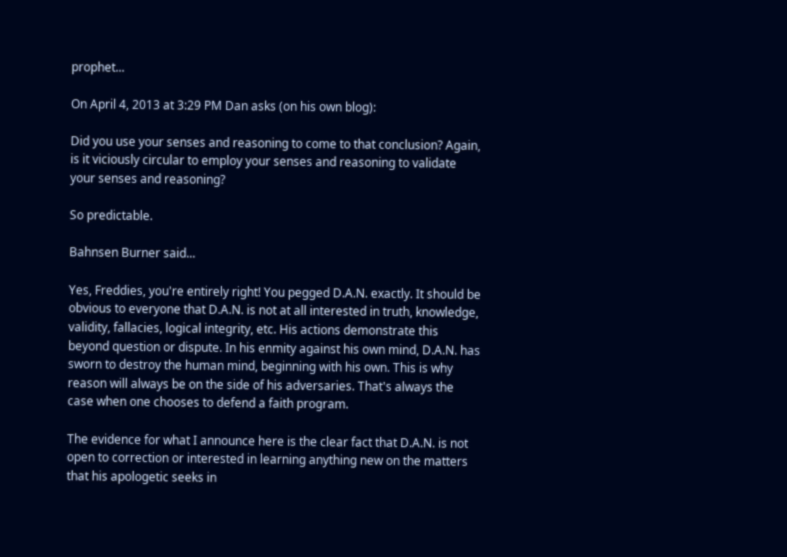prophet...

On April 4, 2013 at 3:29 PM Dan asks (on his own blog):

Did you use your senses and reasoning to come to that conclusion? Again, is it viciously circular to employ your senses and reasoning to validate your senses and reasoning?

So predictable.

Bahnsen Burner said...

Yes, Freddies, you're entirely right! You pegged D.A.N. exactly. It should be obvious to everyone that D.A.N. is not at all interested in truth, knowledge, validity, fallacies, logical integrity, etc. His actions demonstrate this beyond question or dispute. In his enmity against his own mind, D.A.N. has sworn to destroy the human mind, beginning with his own. This is why reason will always be on the side of his adversaries. That's always the case when one chooses to defend a faith program.

The evidence for what I announce here is the clear fact that D.A.N. is not open to correction or interested in learning anything new on the matters that his apologetic seeks in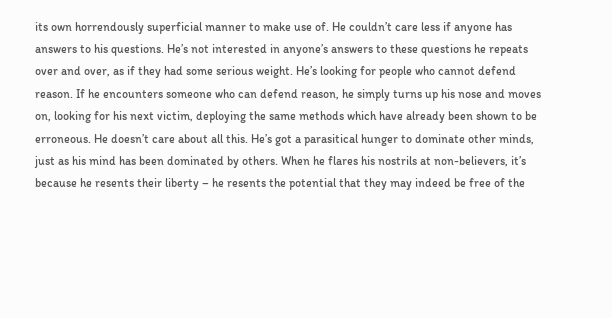its own horrendously superficial manner to make use of. He couldn’t care less if anyone has answers to his questions. He’s not interested in anyone’s answers to these questions he repeats over and over, as if they had some serious weight. He’s looking for people who cannot defend reason. If he encounters someone who can defend reason, he simply turns up his nose and moves on, looking for his next victim, deploying the same methods which have already been shown to be erroneous. He doesn’t care about all this. He’s got a parasitical hunger to dominate other minds, just as his mind has been dominated by others. When he flares his nostrils at non-believers, it’s because he resents their liberty – he resents the potential that they may indeed be free of the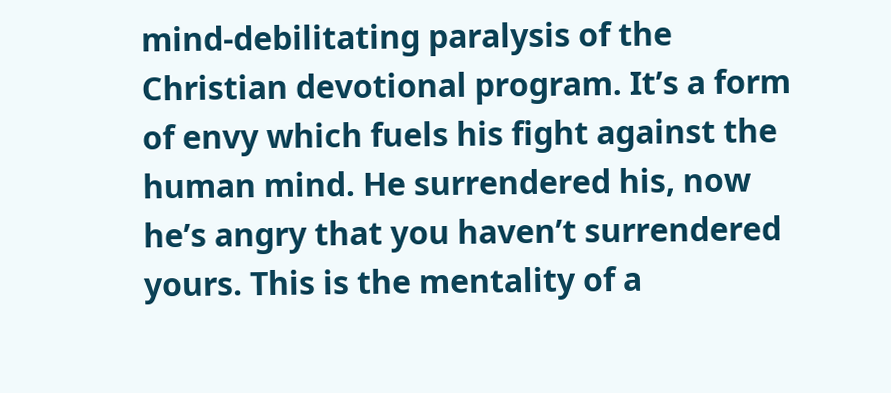mind-debilitating paralysis of the Christian devotional program. It’s a form of envy which fuels his fight against the human mind. He surrendered his, now he’s angry that you haven’t surrendered yours. This is the mentality of a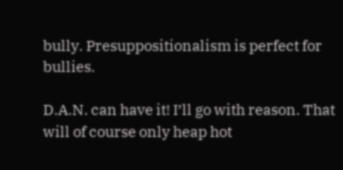bully. Presuppositionalism is perfect for bullies.

D.A.N. can have it! I’ll go with reason. That will of course only heap hot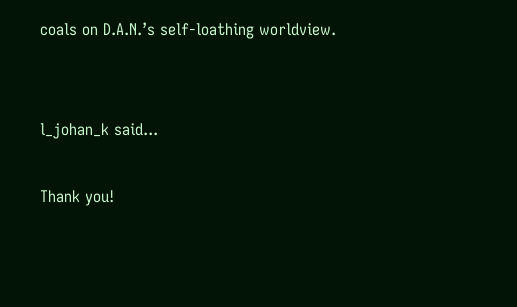coals on D.A.N.’s self-loathing worldview.


l_johan_k said...

Thank you!